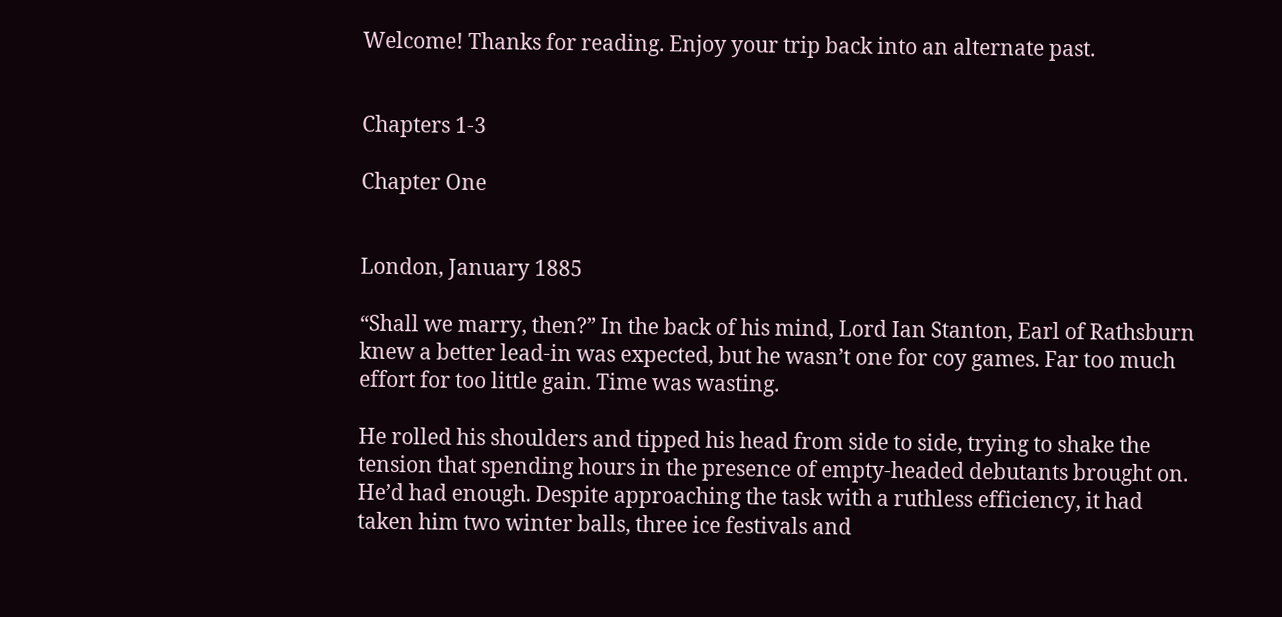Welcome! Thanks for reading. Enjoy your trip back into an alternate past.


Chapters 1-3

Chapter One


London, January 1885

“Shall we marry, then?” In the back of his mind, Lord Ian Stanton, Earl of Rathsburn knew a better lead-in was expected, but he wasn’t one for coy games. Far too much effort for too little gain. Time was wasting.

He rolled his shoulders and tipped his head from side to side, trying to shake the tension that spending hours in the presence of empty-headed debutants brought on. He’d had enough. Despite approaching the task with a ruthless efficiency, it had taken him two winter balls, three ice festivals and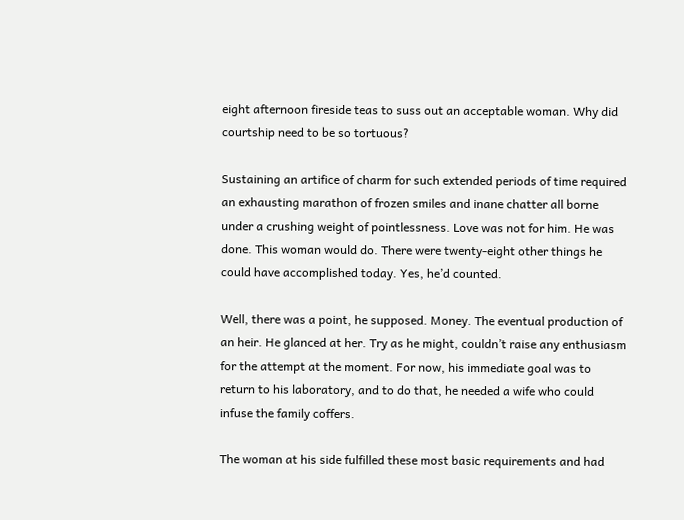eight afternoon fireside teas to suss out an acceptable woman. Why did courtship need to be so tortuous?

Sustaining an artifice of charm for such extended periods of time required an exhausting marathon of frozen smiles and inane chatter all borne under a crushing weight of pointlessness. Love was not for him. He was done. This woman would do. There were twenty-eight other things he could have accomplished today. Yes, he’d counted.

Well, there was a point, he supposed. Money. The eventual production of an heir. He glanced at her. Try as he might, couldn’t raise any enthusiasm for the attempt at the moment. For now, his immediate goal was to return to his laboratory, and to do that, he needed a wife who could infuse the family coffers.

The woman at his side fulfilled these most basic requirements and had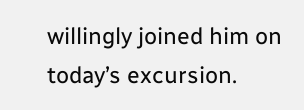willingly joined him on today’s excursion.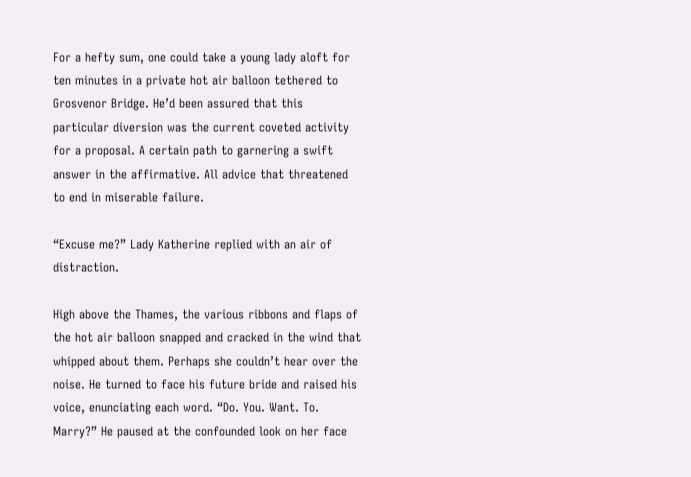For a hefty sum, one could take a young lady aloft for ten minutes in a private hot air balloon tethered to Grosvenor Bridge. He’d been assured that this particular diversion was the current coveted activity for a proposal. A certain path to garnering a swift answer in the affirmative. All advice that threatened to end in miserable failure.

“Excuse me?” Lady Katherine replied with an air of distraction.

High above the Thames, the various ribbons and flaps of the hot air balloon snapped and cracked in the wind that whipped about them. Perhaps she couldn’t hear over the noise. He turned to face his future bride and raised his voice, enunciating each word. “Do. You. Want. To. Marry?” He paused at the confounded look on her face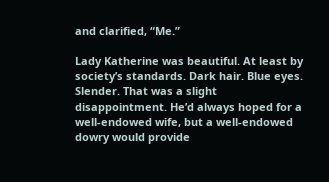and clarified, “Me.”

Lady Katherine was beautiful. At least by society’s standards. Dark hair. Blue eyes. Slender. That was a slight disappointment. He’d always hoped for a well-endowed wife, but a well-endowed dowry would provide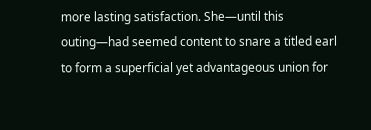more lasting satisfaction. She—until this outing—had seemed content to snare a titled earl to form a superficial yet advantageous union for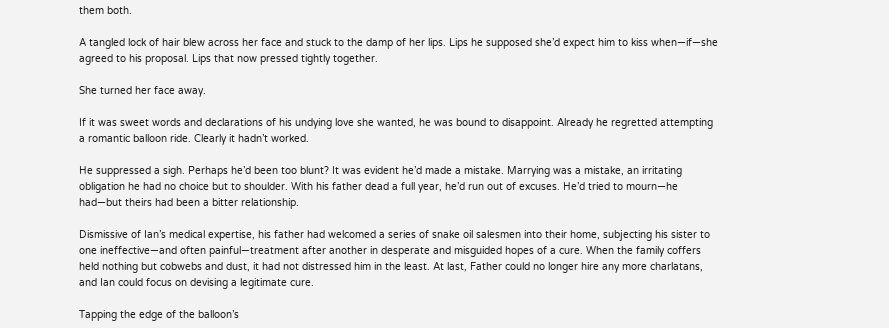them both.

A tangled lock of hair blew across her face and stuck to the damp of her lips. Lips he supposed she’d expect him to kiss when—if—she agreed to his proposal. Lips that now pressed tightly together.

She turned her face away.

If it was sweet words and declarations of his undying love she wanted, he was bound to disappoint. Already he regretted attempting a romantic balloon ride. Clearly it hadn’t worked.

He suppressed a sigh. Perhaps he’d been too blunt? It was evident he’d made a mistake. Marrying was a mistake, an irritating obligation he had no choice but to shoulder. With his father dead a full year, he’d run out of excuses. He’d tried to mourn—he had—but theirs had been a bitter relationship.

Dismissive of Ian’s medical expertise, his father had welcomed a series of snake oil salesmen into their home, subjecting his sister to one ineffective—and often painful—treatment after another in desperate and misguided hopes of a cure. When the family coffers held nothing but cobwebs and dust, it had not distressed him in the least. At last, Father could no longer hire any more charlatans, and Ian could focus on devising a legitimate cure.

Tapping the edge of the balloon’s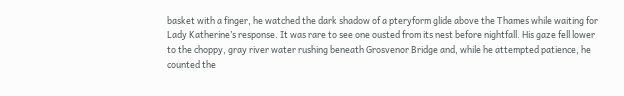basket with a finger, he watched the dark shadow of a pteryform glide above the Thames while waiting for Lady Katherine’s response. It was rare to see one ousted from its nest before nightfall. His gaze fell lower to the choppy, gray river water rushing beneath Grosvenor Bridge and, while he attempted patience, he counted the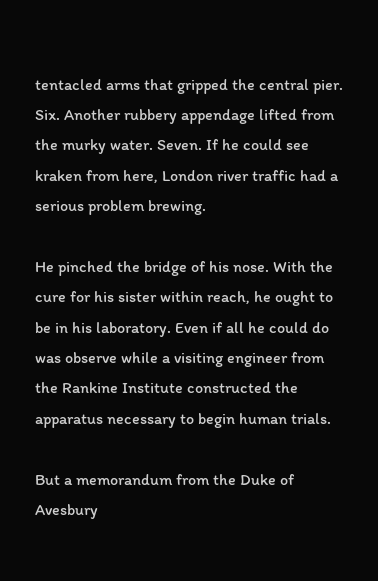tentacled arms that gripped the central pier. Six. Another rubbery appendage lifted from the murky water. Seven. If he could see kraken from here, London river traffic had a serious problem brewing.

He pinched the bridge of his nose. With the cure for his sister within reach, he ought to be in his laboratory. Even if all he could do was observe while a visiting engineer from the Rankine Institute constructed the apparatus necessary to begin human trials.

But a memorandum from the Duke of Avesbury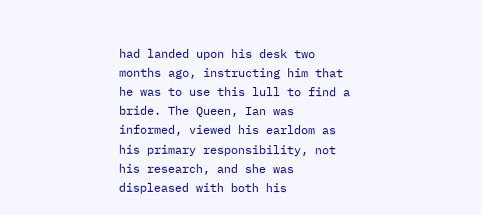had landed upon his desk two months ago, instructing him that he was to use this lull to find a bride. The Queen, Ian was informed, viewed his earldom as his primary responsibility, not his research, and she was displeased with both his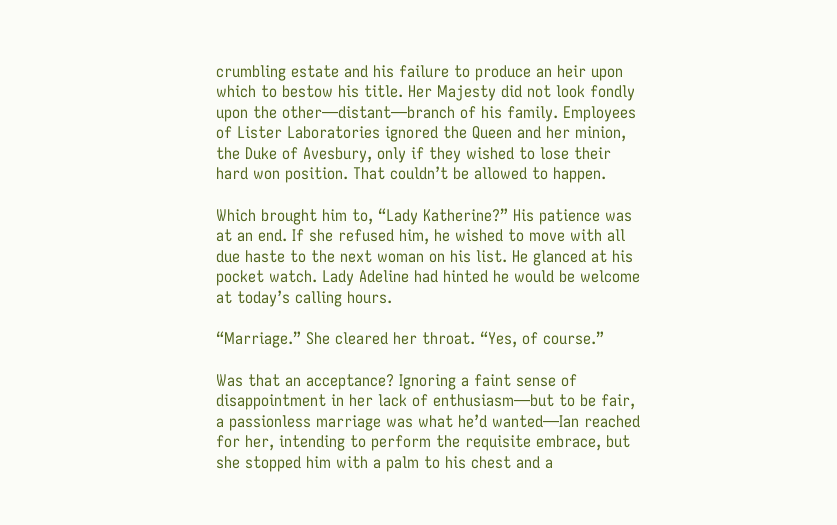crumbling estate and his failure to produce an heir upon which to bestow his title. Her Majesty did not look fondly upon the other—distant—branch of his family. Employees of Lister Laboratories ignored the Queen and her minion, the Duke of Avesbury, only if they wished to lose their hard won position. That couldn’t be allowed to happen.

Which brought him to, “Lady Katherine?” His patience was at an end. If she refused him, he wished to move with all due haste to the next woman on his list. He glanced at his pocket watch. Lady Adeline had hinted he would be welcome at today’s calling hours.

“Marriage.” She cleared her throat. “Yes, of course.”

Was that an acceptance? Ignoring a faint sense of disappointment in her lack of enthusiasm—but to be fair, a passionless marriage was what he’d wanted—Ian reached for her, intending to perform the requisite embrace, but she stopped him with a palm to his chest and a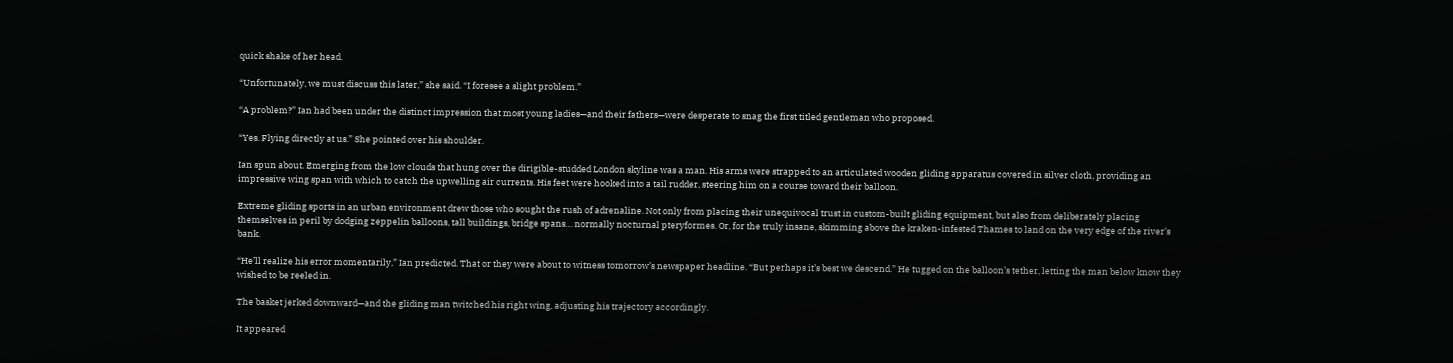quick shake of her head.

“Unfortunately, we must discuss this later,” she said. “I foresee a slight problem.”

“A problem?” Ian had been under the distinct impression that most young ladies—and their fathers—were desperate to snag the first titled gentleman who proposed.

“Yes. Flying directly at us.” She pointed over his shoulder.

Ian spun about. Emerging from the low clouds that hung over the dirigible-studded London skyline was a man. His arms were strapped to an articulated wooden gliding apparatus covered in silver cloth, providing an impressive wing span with which to catch the upwelling air currents. His feet were hooked into a tail rudder, steering him on a course toward their balloon.

Extreme gliding sports in an urban environment drew those who sought the rush of adrenaline. Not only from placing their unequivocal trust in custom-built gliding equipment, but also from deliberately placing themselves in peril by dodging zeppelin balloons, tall buildings, bridge spans… normally nocturnal pteryformes. Or, for the truly insane, skimming above the kraken-infested Thames to land on the very edge of the river’s bank.

“He’ll realize his error momentarily,” Ian predicted. That or they were about to witness tomorrow’s newspaper headline. “But perhaps it’s best we descend.” He tugged on the balloon’s tether, letting the man below know they wished to be reeled in.

The basket jerked downward—and the gliding man twitched his right wing, adjusting his trajectory accordingly.

It appeared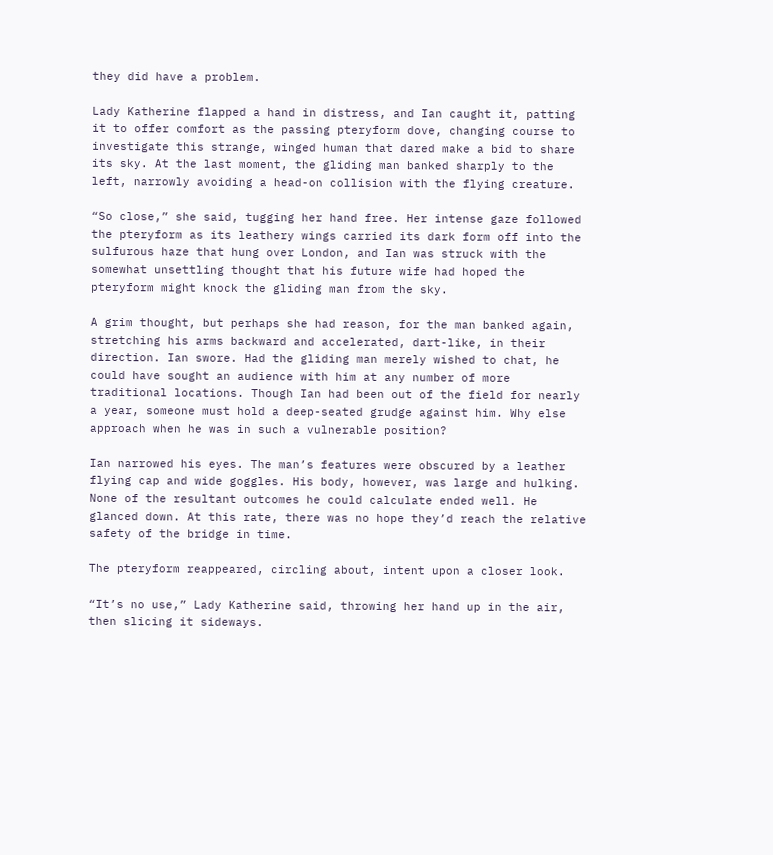they did have a problem.

Lady Katherine flapped a hand in distress, and Ian caught it, patting it to offer comfort as the passing pteryform dove, changing course to investigate this strange, winged human that dared make a bid to share its sky. At the last moment, the gliding man banked sharply to the left, narrowly avoiding a head-on collision with the flying creature.

“So close,” she said, tugging her hand free. Her intense gaze followed the pteryform as its leathery wings carried its dark form off into the sulfurous haze that hung over London, and Ian was struck with the somewhat unsettling thought that his future wife had hoped the pteryform might knock the gliding man from the sky.

A grim thought, but perhaps she had reason, for the man banked again, stretching his arms backward and accelerated, dart-like, in their direction. Ian swore. Had the gliding man merely wished to chat, he could have sought an audience with him at any number of more traditional locations. Though Ian had been out of the field for nearly a year, someone must hold a deep-seated grudge against him. Why else approach when he was in such a vulnerable position?

Ian narrowed his eyes. The man’s features were obscured by a leather flying cap and wide goggles. His body, however, was large and hulking. None of the resultant outcomes he could calculate ended well. He glanced down. At this rate, there was no hope they’d reach the relative safety of the bridge in time.

The pteryform reappeared, circling about, intent upon a closer look.

“It’s no use,” Lady Katherine said, throwing her hand up in the air, then slicing it sideways.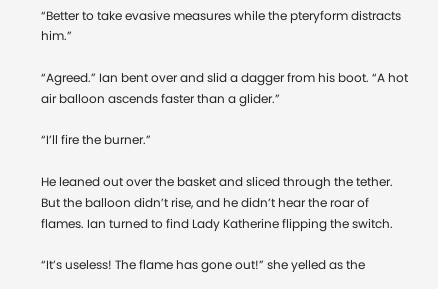“Better to take evasive measures while the pteryform distracts him.”

“Agreed.” Ian bent over and slid a dagger from his boot. “A hot air balloon ascends faster than a glider.”

“I’ll fire the burner.”

He leaned out over the basket and sliced through the tether. But the balloon didn’t rise, and he didn’t hear the roar of flames. Ian turned to find Lady Katherine flipping the switch.

“It’s useless! The flame has gone out!” she yelled as the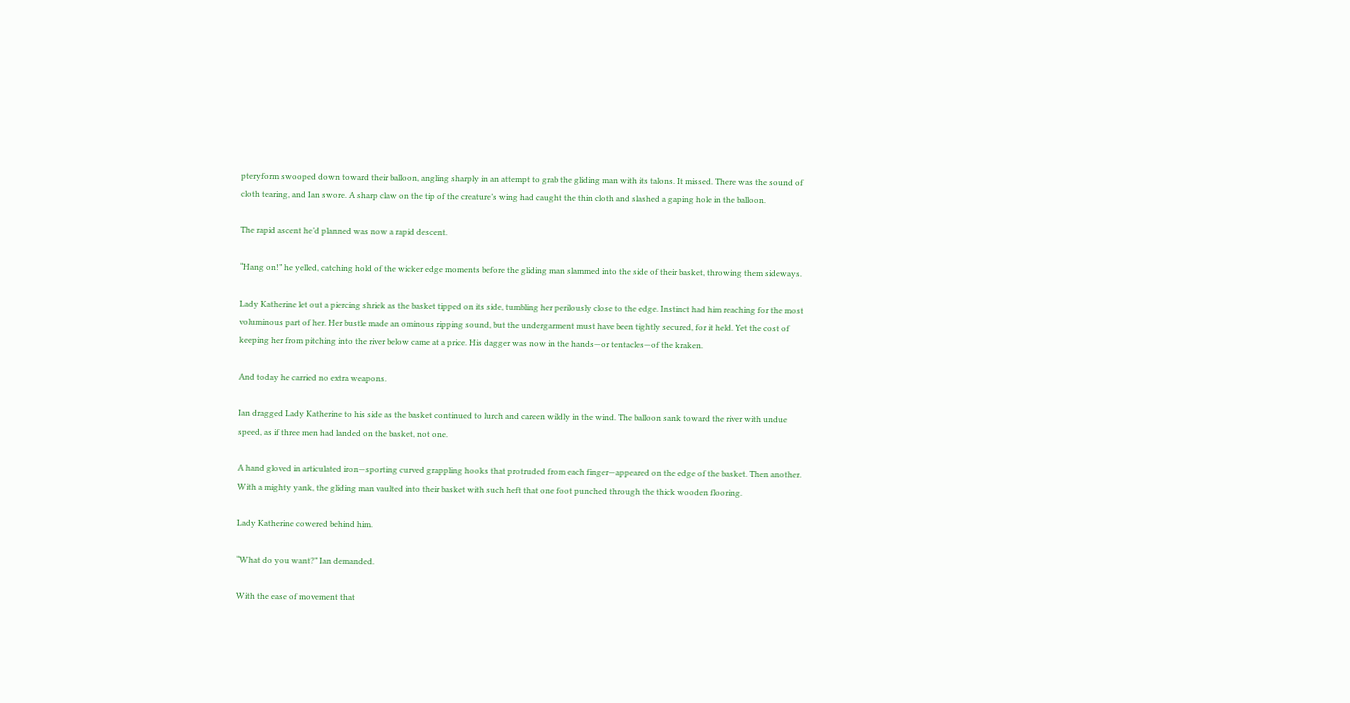pteryform swooped down toward their balloon, angling sharply in an attempt to grab the gliding man with its talons. It missed. There was the sound of cloth tearing, and Ian swore. A sharp claw on the tip of the creature’s wing had caught the thin cloth and slashed a gaping hole in the balloon.

The rapid ascent he’d planned was now a rapid descent.

“Hang on!” he yelled, catching hold of the wicker edge moments before the gliding man slammed into the side of their basket, throwing them sideways.

Lady Katherine let out a piercing shriek as the basket tipped on its side, tumbling her perilously close to the edge. Instinct had him reaching for the most voluminous part of her. Her bustle made an ominous ripping sound, but the undergarment must have been tightly secured, for it held. Yet the cost of keeping her from pitching into the river below came at a price. His dagger was now in the hands—or tentacles—of the kraken.

And today he carried no extra weapons.

Ian dragged Lady Katherine to his side as the basket continued to lurch and careen wildly in the wind. The balloon sank toward the river with undue speed, as if three men had landed on the basket, not one.

A hand gloved in articulated iron—sporting curved grappling hooks that protruded from each finger—appeared on the edge of the basket. Then another. With a mighty yank, the gliding man vaulted into their basket with such heft that one foot punched through the thick wooden flooring.

Lady Katherine cowered behind him.

“What do you want?” Ian demanded.

With the ease of movement that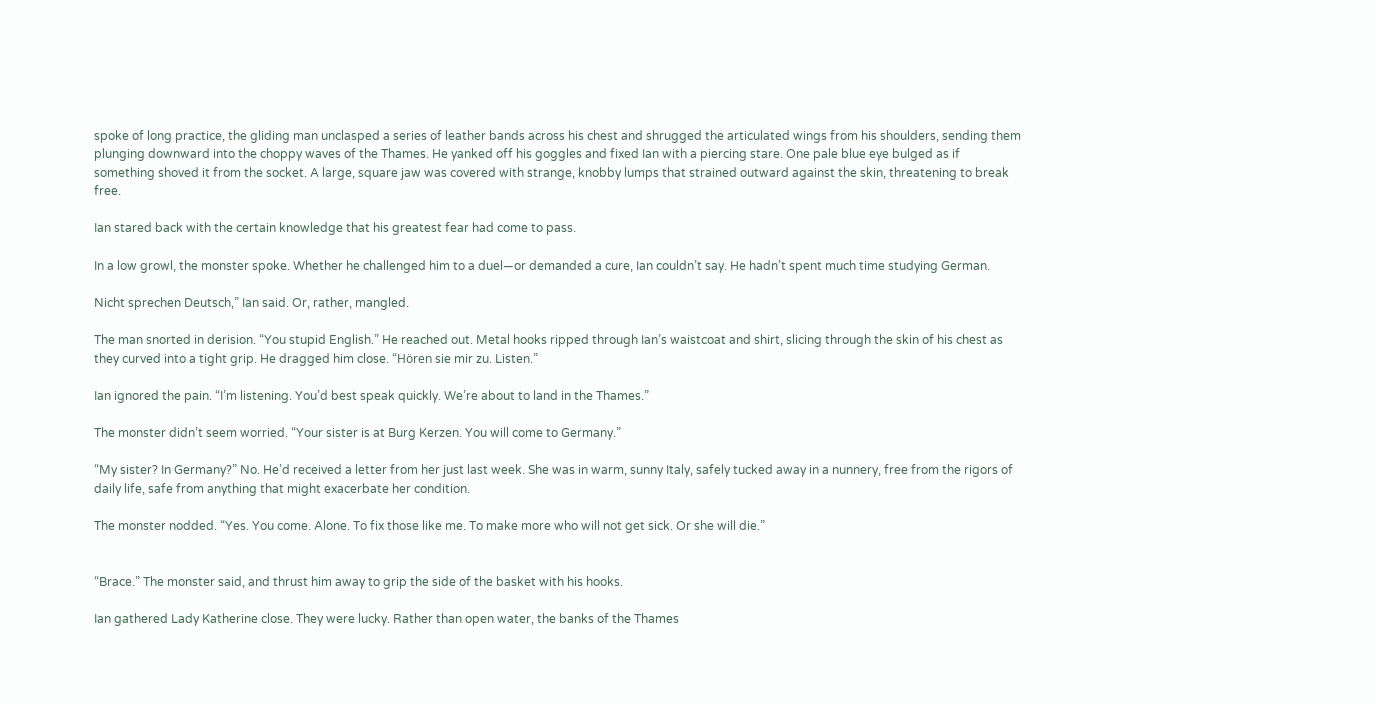spoke of long practice, the gliding man unclasped a series of leather bands across his chest and shrugged the articulated wings from his shoulders, sending them plunging downward into the choppy waves of the Thames. He yanked off his goggles and fixed Ian with a piercing stare. One pale blue eye bulged as if something shoved it from the socket. A large, square jaw was covered with strange, knobby lumps that strained outward against the skin, threatening to break free.

Ian stared back with the certain knowledge that his greatest fear had come to pass.

In a low growl, the monster spoke. Whether he challenged him to a duel—or demanded a cure, Ian couldn’t say. He hadn’t spent much time studying German.

Nicht sprechen Deutsch,” Ian said. Or, rather, mangled.

The man snorted in derision. “You stupid English.” He reached out. Metal hooks ripped through Ian’s waistcoat and shirt, slicing through the skin of his chest as they curved into a tight grip. He dragged him close. “Hören sie mir zu. Listen.”

Ian ignored the pain. “I’m listening. You’d best speak quickly. We’re about to land in the Thames.”

The monster didn’t seem worried. “Your sister is at Burg Kerzen. You will come to Germany.”

“My sister? In Germany?” No. He’d received a letter from her just last week. She was in warm, sunny Italy, safely tucked away in a nunnery, free from the rigors of daily life, safe from anything that might exacerbate her condition.

The monster nodded. “Yes. You come. Alone. To fix those like me. To make more who will not get sick. Or she will die.”


“Brace.” The monster said, and thrust him away to grip the side of the basket with his hooks.

Ian gathered Lady Katherine close. They were lucky. Rather than open water, the banks of the Thames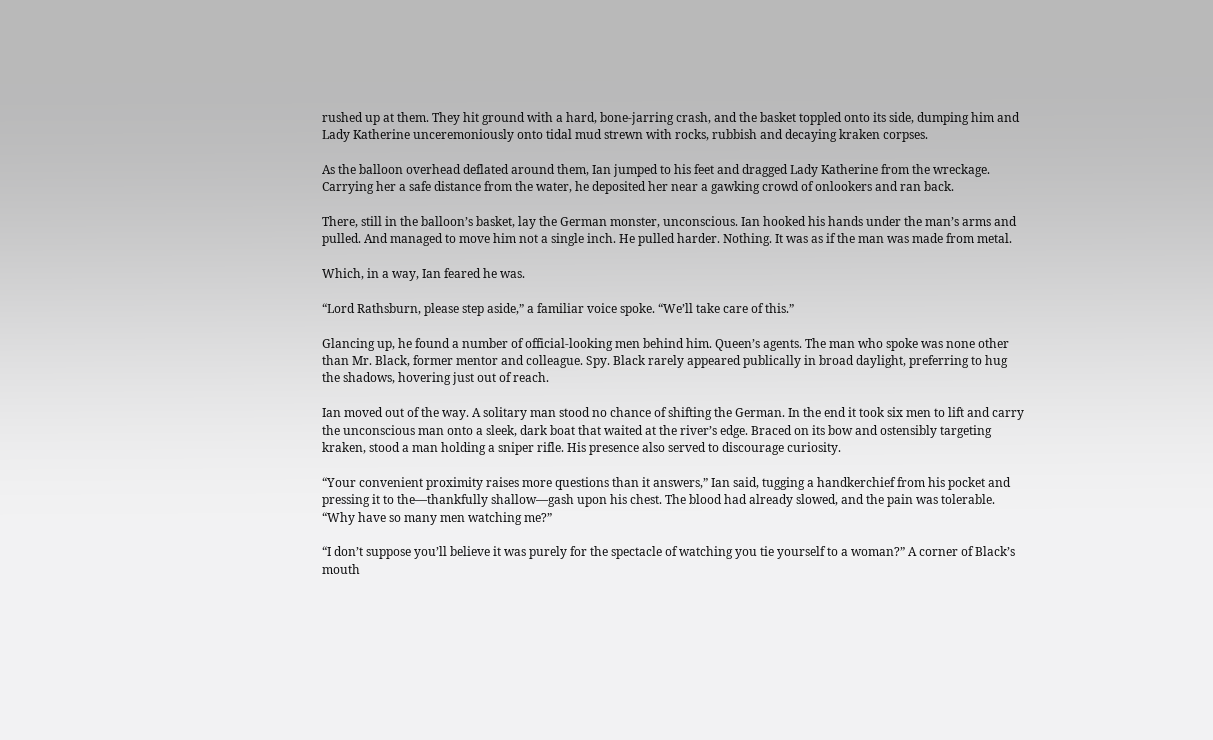rushed up at them. They hit ground with a hard, bone-jarring crash, and the basket toppled onto its side, dumping him and Lady Katherine unceremoniously onto tidal mud strewn with rocks, rubbish and decaying kraken corpses.

As the balloon overhead deflated around them, Ian jumped to his feet and dragged Lady Katherine from the wreckage. Carrying her a safe distance from the water, he deposited her near a gawking crowd of onlookers and ran back.

There, still in the balloon’s basket, lay the German monster, unconscious. Ian hooked his hands under the man’s arms and pulled. And managed to move him not a single inch. He pulled harder. Nothing. It was as if the man was made from metal.

Which, in a way, Ian feared he was.

“Lord Rathsburn, please step aside,” a familiar voice spoke. “We’ll take care of this.”

Glancing up, he found a number of official-looking men behind him. Queen’s agents. The man who spoke was none other than Mr. Black, former mentor and colleague. Spy. Black rarely appeared publically in broad daylight, preferring to hug the shadows, hovering just out of reach.

Ian moved out of the way. A solitary man stood no chance of shifting the German. In the end it took six men to lift and carry the unconscious man onto a sleek, dark boat that waited at the river’s edge. Braced on its bow and ostensibly targeting kraken, stood a man holding a sniper rifle. His presence also served to discourage curiosity.

“Your convenient proximity raises more questions than it answers,” Ian said, tugging a handkerchief from his pocket and pressing it to the—thankfully shallow—gash upon his chest. The blood had already slowed, and the pain was tolerable. “Why have so many men watching me?”

“I don’t suppose you’ll believe it was purely for the spectacle of watching you tie yourself to a woman?” A corner of Black’s mouth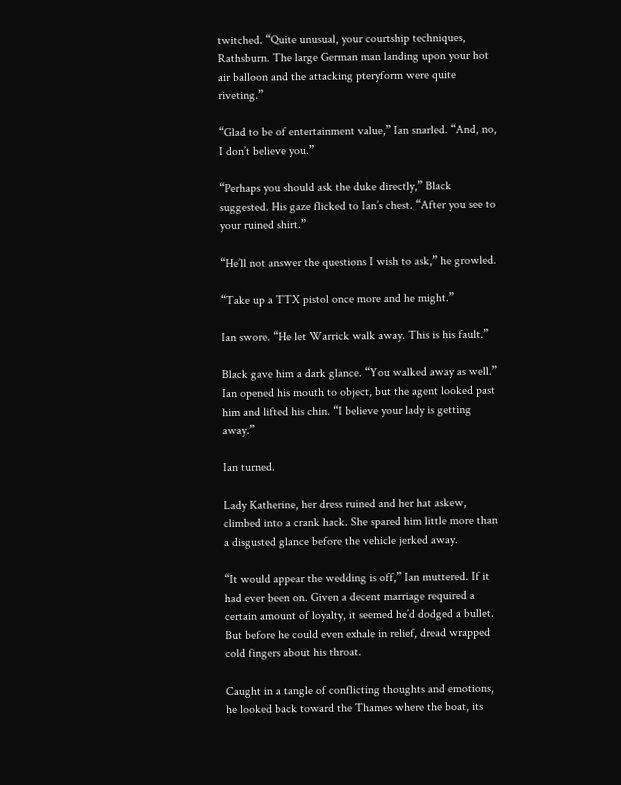twitched. “Quite unusual, your courtship techniques, Rathsburn. The large German man landing upon your hot air balloon and the attacking pteryform were quite riveting.”

“Glad to be of entertainment value,” Ian snarled. “And, no, I don’t believe you.”

“Perhaps you should ask the duke directly,” Black suggested. His gaze flicked to Ian’s chest. “After you see to your ruined shirt.”

“He’ll not answer the questions I wish to ask,” he growled.

“Take up a TTX pistol once more and he might.”

Ian swore. “He let Warrick walk away. This is his fault.”

Black gave him a dark glance. “You walked away as well.” Ian opened his mouth to object, but the agent looked past him and lifted his chin. “I believe your lady is getting away.”

Ian turned.

Lady Katherine, her dress ruined and her hat askew, climbed into a crank hack. She spared him little more than a disgusted glance before the vehicle jerked away.

“It would appear the wedding is off,” Ian muttered. If it had ever been on. Given a decent marriage required a certain amount of loyalty, it seemed he’d dodged a bullet. But before he could even exhale in relief, dread wrapped cold fingers about his throat.

Caught in a tangle of conflicting thoughts and emotions, he looked back toward the Thames where the boat, its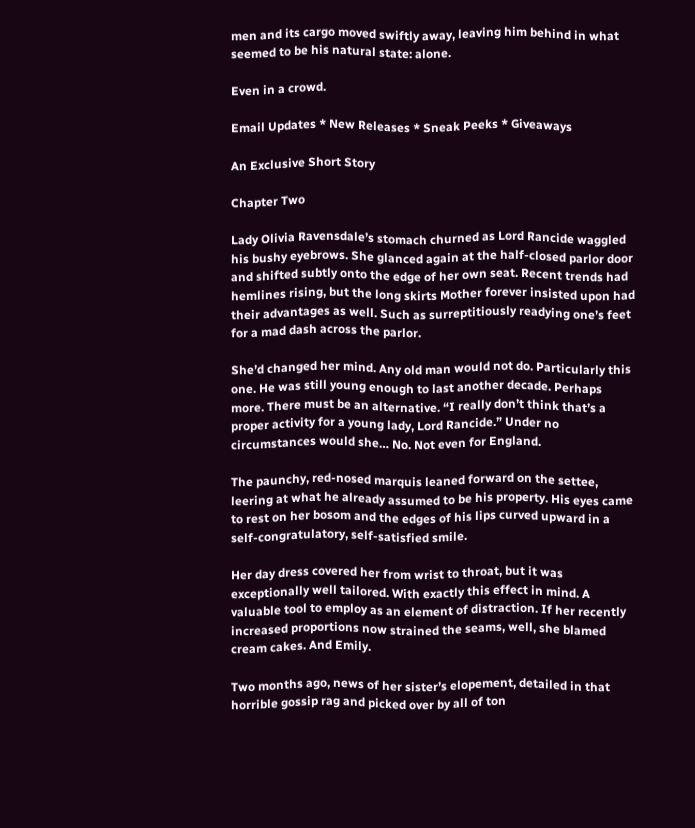men and its cargo moved swiftly away, leaving him behind in what seemed to be his natural state: alone.

Even in a crowd.

Email Updates * New Releases * Sneak Peeks * Giveaways

An Exclusive Short Story

Chapter Two

Lady Olivia Ravensdale’s stomach churned as Lord Rancide waggled his bushy eyebrows. She glanced again at the half-closed parlor door and shifted subtly onto the edge of her own seat. Recent trends had hemlines rising, but the long skirts Mother forever insisted upon had their advantages as well. Such as surreptitiously readying one’s feet for a mad dash across the parlor.

She’d changed her mind. Any old man would not do. Particularly this one. He was still young enough to last another decade. Perhaps more. There must be an alternative. “I really don’t think that’s a proper activity for a young lady, Lord Rancide.” Under no circumstances would she… No. Not even for England.

The paunchy, red-nosed marquis leaned forward on the settee, leering at what he already assumed to be his property. His eyes came to rest on her bosom and the edges of his lips curved upward in a self-congratulatory, self-satisfied smile.

Her day dress covered her from wrist to throat, but it was exceptionally well tailored. With exactly this effect in mind. A valuable tool to employ as an element of distraction. If her recently increased proportions now strained the seams, well, she blamed cream cakes. And Emily.

Two months ago, news of her sister’s elopement, detailed in that horrible gossip rag and picked over by all of ton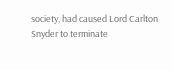society, had caused Lord Carlton Snyder to terminate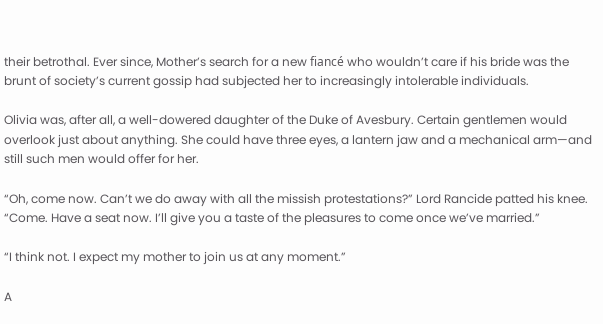their betrothal. Ever since, Mother’s search for a new fiancé who wouldn’t care if his bride was the brunt of society’s current gossip had subjected her to increasingly intolerable individuals.

Olivia was, after all, a well-dowered daughter of the Duke of Avesbury. Certain gentlemen would overlook just about anything. She could have three eyes, a lantern jaw and a mechanical arm—and still such men would offer for her.

“Oh, come now. Can’t we do away with all the missish protestations?” Lord Rancide patted his knee. “Come. Have a seat now. I’ll give you a taste of the pleasures to come once we’ve married.”

“I think not. I expect my mother to join us at any moment.”

A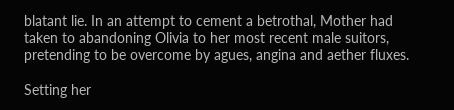blatant lie. In an attempt to cement a betrothal, Mother had taken to abandoning Olivia to her most recent male suitors, pretending to be overcome by agues, angina and aether fluxes.

Setting her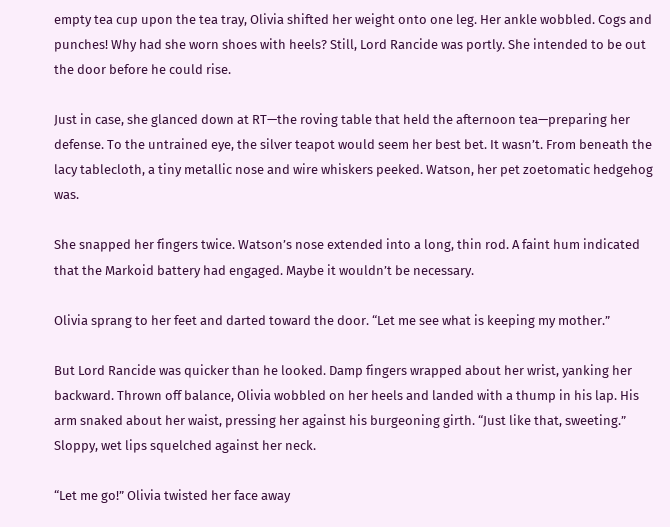empty tea cup upon the tea tray, Olivia shifted her weight onto one leg. Her ankle wobbled. Cogs and punches! Why had she worn shoes with heels? Still, Lord Rancide was portly. She intended to be out the door before he could rise.

Just in case, she glanced down at RT—the roving table that held the afternoon tea—preparing her defense. To the untrained eye, the silver teapot would seem her best bet. It wasn’t. From beneath the lacy tablecloth, a tiny metallic nose and wire whiskers peeked. Watson, her pet zoetomatic hedgehog was.

She snapped her fingers twice. Watson’s nose extended into a long, thin rod. A faint hum indicated that the Markoid battery had engaged. Maybe it wouldn’t be necessary.

Olivia sprang to her feet and darted toward the door. “Let me see what is keeping my mother.”

But Lord Rancide was quicker than he looked. Damp fingers wrapped about her wrist, yanking her backward. Thrown off balance, Olivia wobbled on her heels and landed with a thump in his lap. His arm snaked about her waist, pressing her against his burgeoning girth. “Just like that, sweeting.” Sloppy, wet lips squelched against her neck.

“Let me go!” Olivia twisted her face away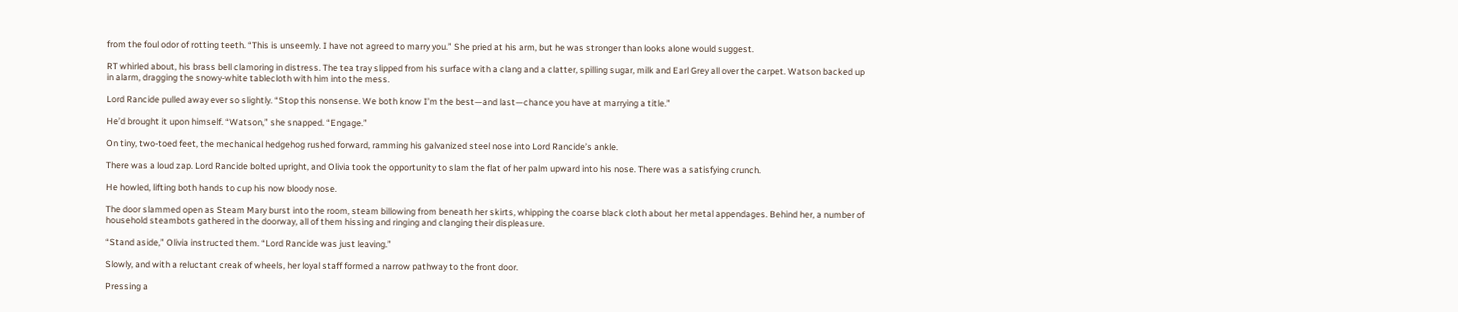from the foul odor of rotting teeth. “This is unseemly. I have not agreed to marry you.” She pried at his arm, but he was stronger than looks alone would suggest.

RT whirled about, his brass bell clamoring in distress. The tea tray slipped from his surface with a clang and a clatter, spilling sugar, milk and Earl Grey all over the carpet. Watson backed up in alarm, dragging the snowy-white tablecloth with him into the mess.

Lord Rancide pulled away ever so slightly. “Stop this nonsense. We both know I’m the best—and last—chance you have at marrying a title.”

He’d brought it upon himself. “Watson,” she snapped. “Engage.”

On tiny, two-toed feet, the mechanical hedgehog rushed forward, ramming his galvanized steel nose into Lord Rancide’s ankle.

There was a loud zap. Lord Rancide bolted upright, and Olivia took the opportunity to slam the flat of her palm upward into his nose. There was a satisfying crunch.

He howled, lifting both hands to cup his now bloody nose.

The door slammed open as Steam Mary burst into the room, steam billowing from beneath her skirts, whipping the coarse black cloth about her metal appendages. Behind her, a number of household steambots gathered in the doorway, all of them hissing and ringing and clanging their displeasure.

“Stand aside,” Olivia instructed them. “Lord Rancide was just leaving.”

Slowly, and with a reluctant creak of wheels, her loyal staff formed a narrow pathway to the front door.

Pressing a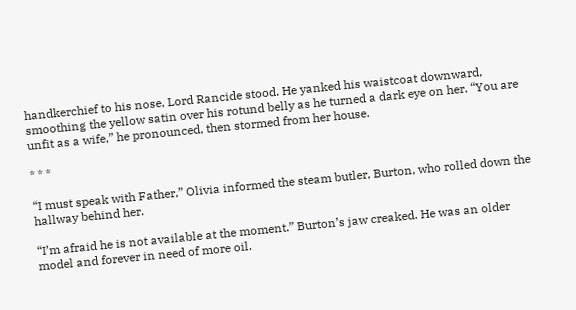handkerchief to his nose, Lord Rancide stood. He yanked his waistcoat downward, smoothing the yellow satin over his rotund belly as he turned a dark eye on her. “You are unfit as a wife,” he pronounced, then stormed from her house.

* * *

“I must speak with Father,” Olivia informed the steam butler, Burton, who rolled down the hallway behind her.

“I’m afraid he is not available at the moment.” Burton’s jaw creaked. He was an older model and forever in need of more oil.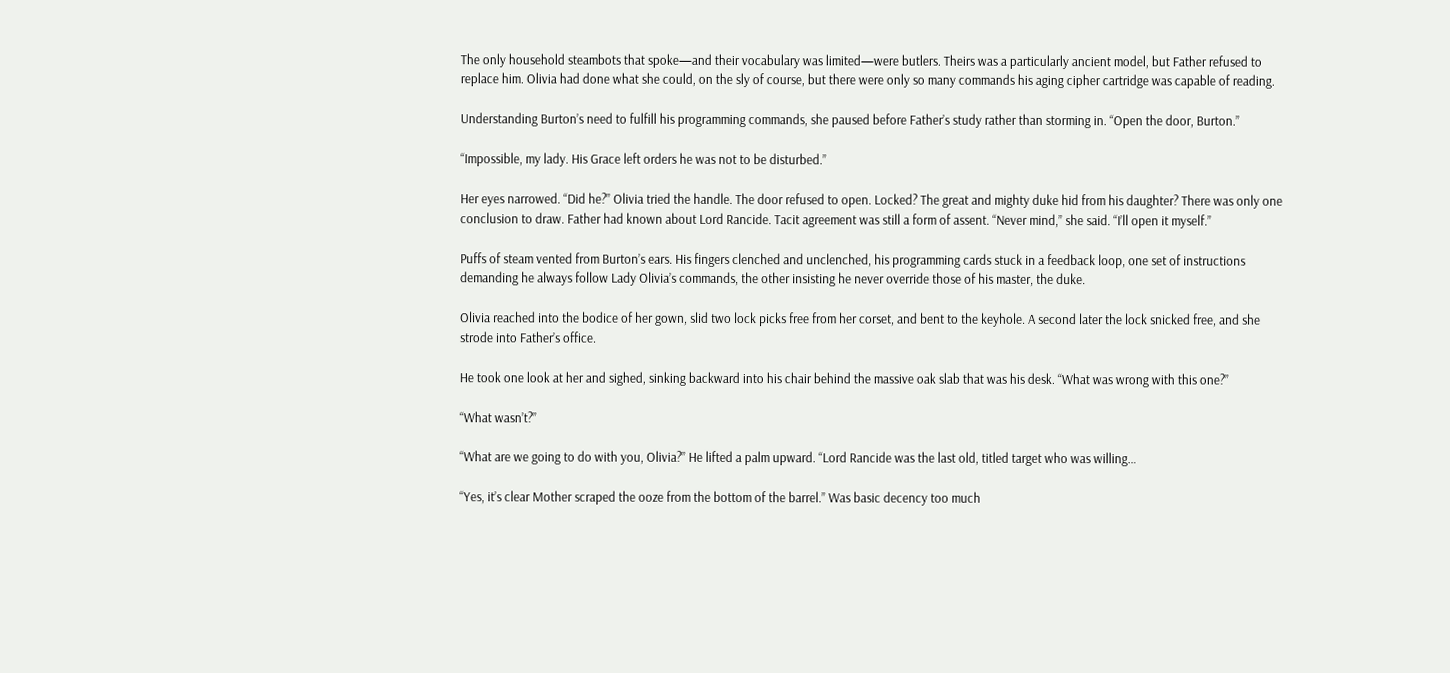The only household steambots that spoke—and their vocabulary was limited—were butlers. Theirs was a particularly ancient model, but Father refused to replace him. Olivia had done what she could, on the sly of course, but there were only so many commands his aging cipher cartridge was capable of reading.

Understanding Burton’s need to fulfill his programming commands, she paused before Father’s study rather than storming in. “Open the door, Burton.”

“Impossible, my lady. His Grace left orders he was not to be disturbed.”

Her eyes narrowed. “Did he?” Olivia tried the handle. The door refused to open. Locked? The great and mighty duke hid from his daughter? There was only one conclusion to draw. Father had known about Lord Rancide. Tacit agreement was still a form of assent. “Never mind,” she said. “I’ll open it myself.”

Puffs of steam vented from Burton’s ears. His fingers clenched and unclenched, his programming cards stuck in a feedback loop, one set of instructions demanding he always follow Lady Olivia’s commands, the other insisting he never override those of his master, the duke.

Olivia reached into the bodice of her gown, slid two lock picks free from her corset, and bent to the keyhole. A second later the lock snicked free, and she strode into Father’s office.

He took one look at her and sighed, sinking backward into his chair behind the massive oak slab that was his desk. “What was wrong with this one?”

“What wasn’t?”

“What are we going to do with you, Olivia?” He lifted a palm upward. “Lord Rancide was the last old, titled target who was willing…

“Yes, it’s clear Mother scraped the ooze from the bottom of the barrel.” Was basic decency too much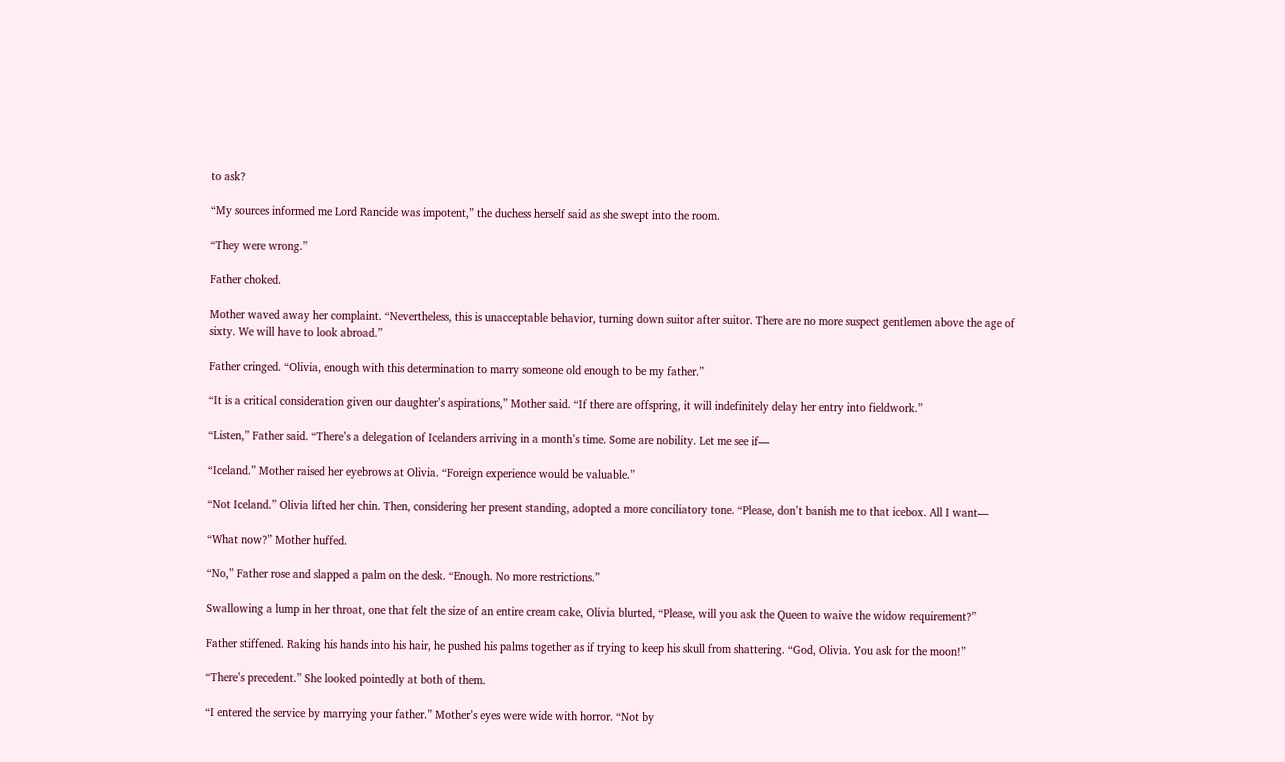to ask?

“My sources informed me Lord Rancide was impotent,” the duchess herself said as she swept into the room.

“They were wrong.”

Father choked.

Mother waved away her complaint. “Nevertheless, this is unacceptable behavior, turning down suitor after suitor. There are no more suspect gentlemen above the age of sixty. We will have to look abroad.”

Father cringed. “Olivia, enough with this determination to marry someone old enough to be my father.”

“It is a critical consideration given our daughter’s aspirations,” Mother said. “If there are offspring, it will indefinitely delay her entry into fieldwork.”

“Listen,” Father said. “There’s a delegation of Icelanders arriving in a month’s time. Some are nobility. Let me see if—

“Iceland.” Mother raised her eyebrows at Olivia. “Foreign experience would be valuable.”

“Not Iceland.” Olivia lifted her chin. Then, considering her present standing, adopted a more conciliatory tone. “Please, don’t banish me to that icebox. All I want—

“What now?” Mother huffed.

“No,” Father rose and slapped a palm on the desk. “Enough. No more restrictions.”

Swallowing a lump in her throat, one that felt the size of an entire cream cake, Olivia blurted, “Please, will you ask the Queen to waive the widow requirement?”

Father stiffened. Raking his hands into his hair, he pushed his palms together as if trying to keep his skull from shattering. “God, Olivia. You ask for the moon!”

“There’s precedent.” She looked pointedly at both of them.

“I entered the service by marrying your father.” Mother’s eyes were wide with horror. “Not by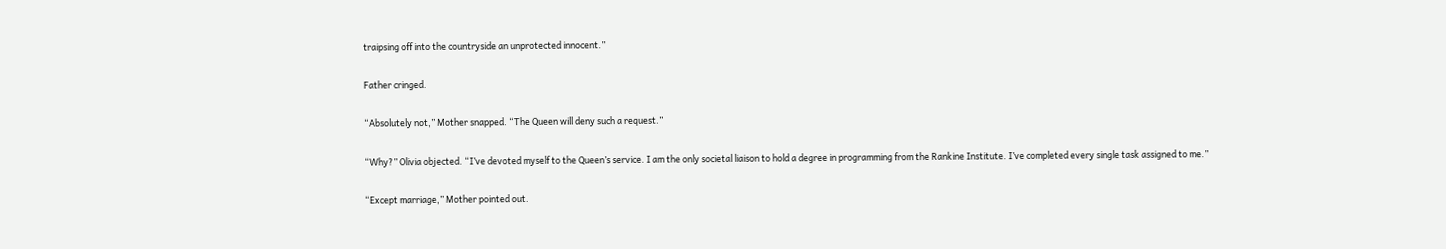traipsing off into the countryside an unprotected innocent.”

Father cringed.

“Absolutely not,” Mother snapped. “The Queen will deny such a request.”

“Why?” Olivia objected. “I’ve devoted myself to the Queen’s service. I am the only societal liaison to hold a degree in programming from the Rankine Institute. I’ve completed every single task assigned to me.”

“Except marriage,” Mother pointed out.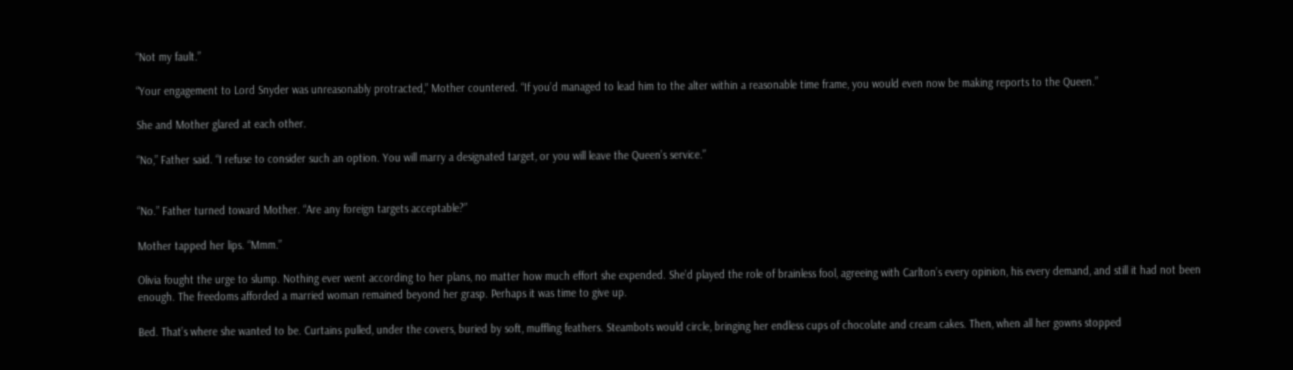“Not my fault.”

“Your engagement to Lord Snyder was unreasonably protracted,” Mother countered. “If you’d managed to lead him to the alter within a reasonable time frame, you would even now be making reports to the Queen.”

She and Mother glared at each other.

“No,” Father said. “I refuse to consider such an option. You will marry a designated target, or you will leave the Queen’s service.”


“No.” Father turned toward Mother. “Are any foreign targets acceptable?”

Mother tapped her lips. “Mmm.”

Olivia fought the urge to slump. Nothing ever went according to her plans, no matter how much effort she expended. She’d played the role of brainless fool, agreeing with Carlton’s every opinion, his every demand, and still it had not been enough. The freedoms afforded a married woman remained beyond her grasp. Perhaps it was time to give up.

Bed. That’s where she wanted to be. Curtains pulled, under the covers, buried by soft, muffling feathers. Steambots would circle, bringing her endless cups of chocolate and cream cakes. Then, when all her gowns stopped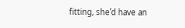fitting, she’d have an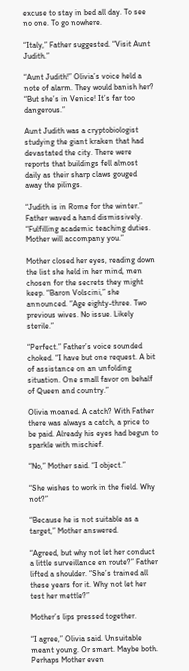excuse to stay in bed all day. To see no one. To go nowhere.

“Italy,” Father suggested. “Visit Aunt Judith.”

“Aunt Judith!” Olivia’s voice held a note of alarm. They would banish her? “But she’s in Venice! It’s far too dangerous.”

Aunt Judith was a cryptobiologist studying the giant kraken that had devastated the city. There were reports that buildings fell almost daily as their sharp claws gouged away the pilings.

“Judith is in Rome for the winter.” Father waved a hand dismissively. “Fulfilling academic teaching duties. Mother will accompany you.”

Mother closed her eyes, reading down the list she held in her mind, men chosen for the secrets they might keep. “Baron Volscini,” she announced. “Age eighty-three. Two previous wives. No issue. Likely sterile.”

“Perfect.” Father’s voice sounded choked. “I have but one request. A bit of assistance on an unfolding situation. One small favor on behalf of Queen and country.”

Olivia moaned. A catch? With Father there was always a catch, a price to be paid. Already his eyes had begun to sparkle with mischief.

“No,” Mother said. “I object.”

“She wishes to work in the field. Why not?”

“Because he is not suitable as a target,” Mother answered.

“Agreed, but why not let her conduct a little surveillance en route?” Father lifted a shoulder. “She’s trained all these years for it. Why not let her test her mettle?”

Mother’s lips pressed together.

“I agree,” Olivia said. Unsuitable meant young. Or smart. Maybe both. Perhaps Mother even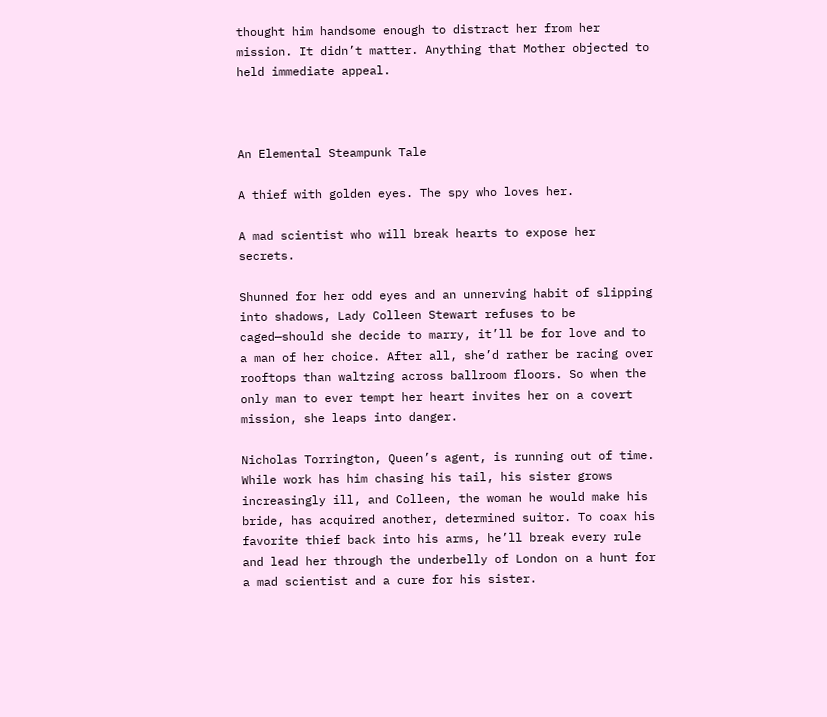thought him handsome enough to distract her from her mission. It didn’t matter. Anything that Mother objected to held immediate appeal.



An Elemental Steampunk Tale

A thief with golden eyes. The spy who loves her.

A mad scientist who will break hearts to expose her secrets.

Shunned for her odd eyes and an unnerving habit of slipping into shadows, Lady Colleen Stewart refuses to be caged—should she decide to marry, it’ll be for love and to a man of her choice. After all, she’d rather be racing over rooftops than waltzing across ballroom floors. So when the only man to ever tempt her heart invites her on a covert mission, she leaps into danger.

Nicholas Torrington, Queen’s agent, is running out of time. While work has him chasing his tail, his sister grows increasingly ill, and Colleen, the woman he would make his bride, has acquired another, determined suitor. To coax his favorite thief back into his arms, he’ll break every rule and lead her through the underbelly of London on a hunt for a mad scientist and a cure for his sister.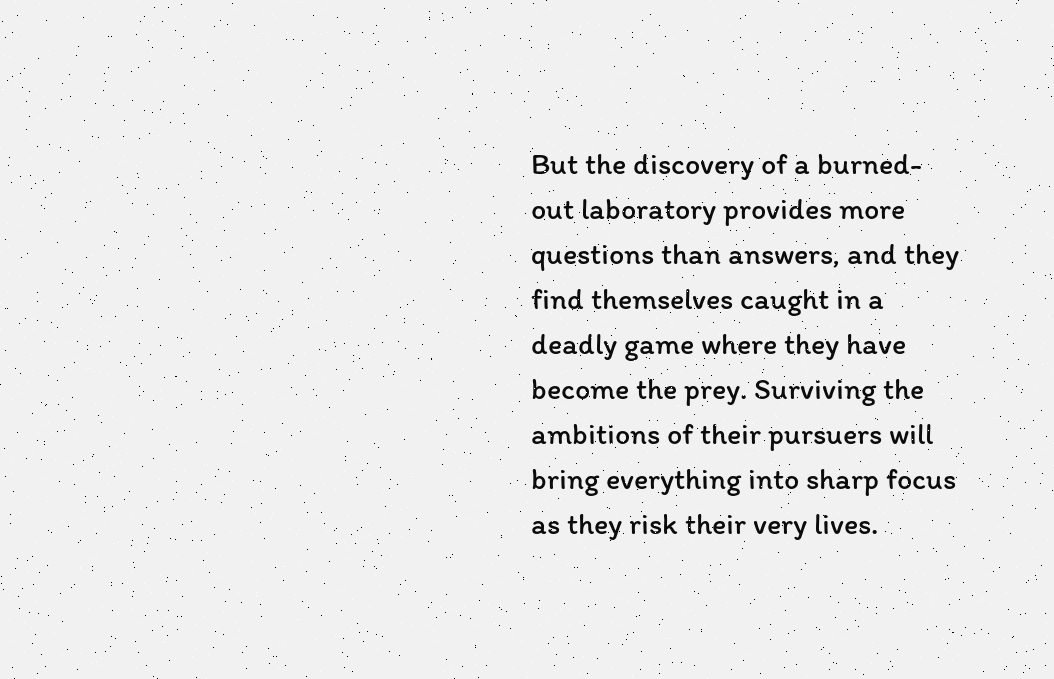But the discovery of a burned-out laboratory provides more questions than answers, and they find themselves caught in a deadly game where they have become the prey. Surviving the ambitions of their pursuers will bring everything into sharp focus as they risk their very lives.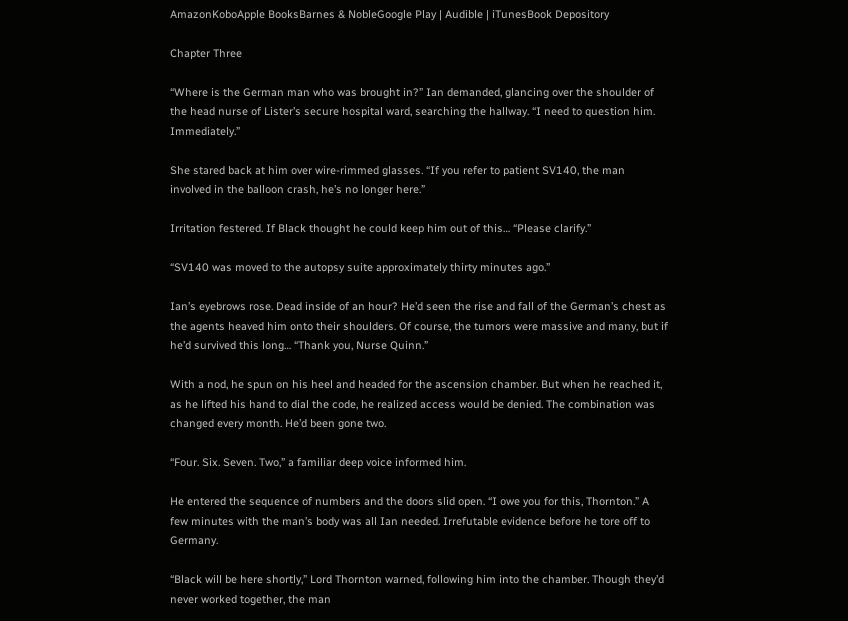AmazonKoboApple BooksBarnes & NobleGoogle Play | Audible | iTunesBook Depository

Chapter Three

“Where is the German man who was brought in?” Ian demanded, glancing over the shoulder of the head nurse of Lister’s secure hospital ward, searching the hallway. “I need to question him. Immediately.”

She stared back at him over wire-rimmed glasses. “If you refer to patient SV140, the man involved in the balloon crash, he’s no longer here.”

Irritation festered. If Black thought he could keep him out of this… “Please clarify.”

“SV140 was moved to the autopsy suite approximately thirty minutes ago.”

Ian’s eyebrows rose. Dead inside of an hour? He’d seen the rise and fall of the German’s chest as the agents heaved him onto their shoulders. Of course, the tumors were massive and many, but if he’d survived this long… “Thank you, Nurse Quinn.”

With a nod, he spun on his heel and headed for the ascension chamber. But when he reached it, as he lifted his hand to dial the code, he realized access would be denied. The combination was changed every month. He’d been gone two.

“Four. Six. Seven. Two,” a familiar deep voice informed him.

He entered the sequence of numbers and the doors slid open. “I owe you for this, Thornton.” A few minutes with the man’s body was all Ian needed. Irrefutable evidence before he tore off to Germany.

“Black will be here shortly,” Lord Thornton warned, following him into the chamber. Though they’d never worked together, the man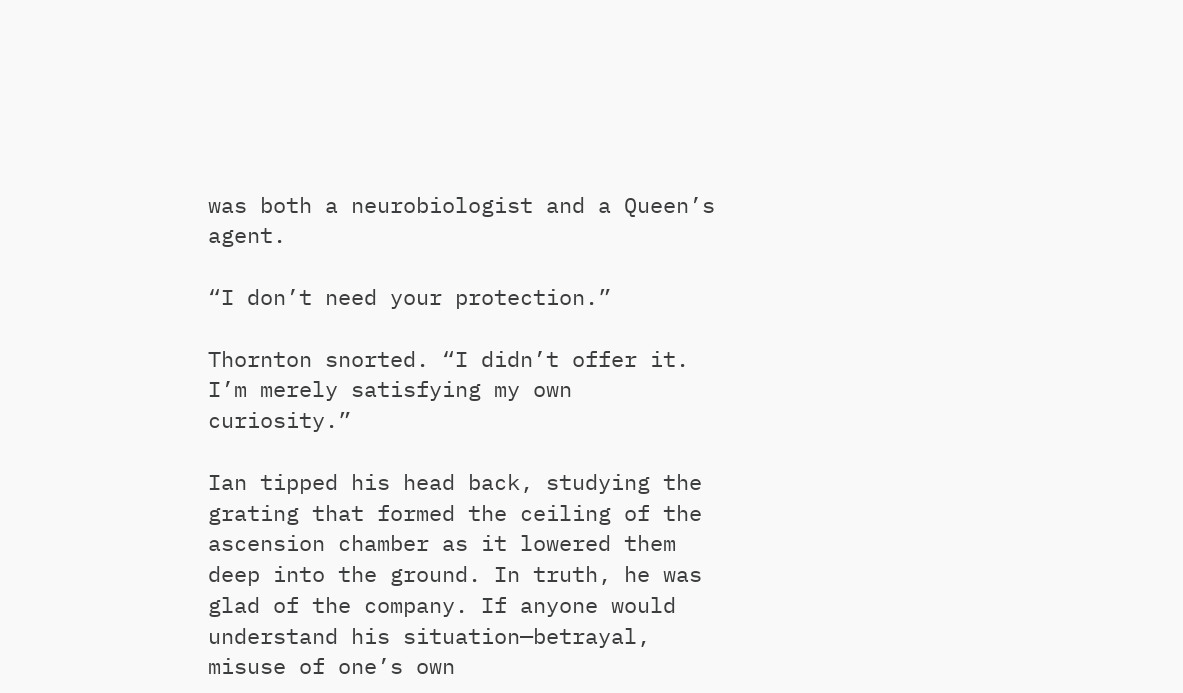was both a neurobiologist and a Queen’s agent.

“I don’t need your protection.”

Thornton snorted. “I didn’t offer it. I’m merely satisfying my own curiosity.”

Ian tipped his head back, studying the grating that formed the ceiling of the ascension chamber as it lowered them deep into the ground. In truth, he was glad of the company. If anyone would understand his situation—betrayal, misuse of one’s own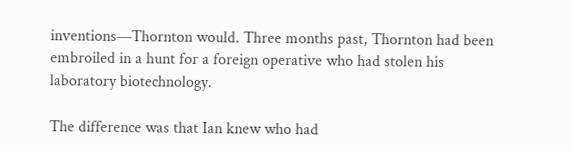inventions—Thornton would. Three months past, Thornton had been embroiled in a hunt for a foreign operative who had stolen his laboratory biotechnology.

The difference was that Ian knew who had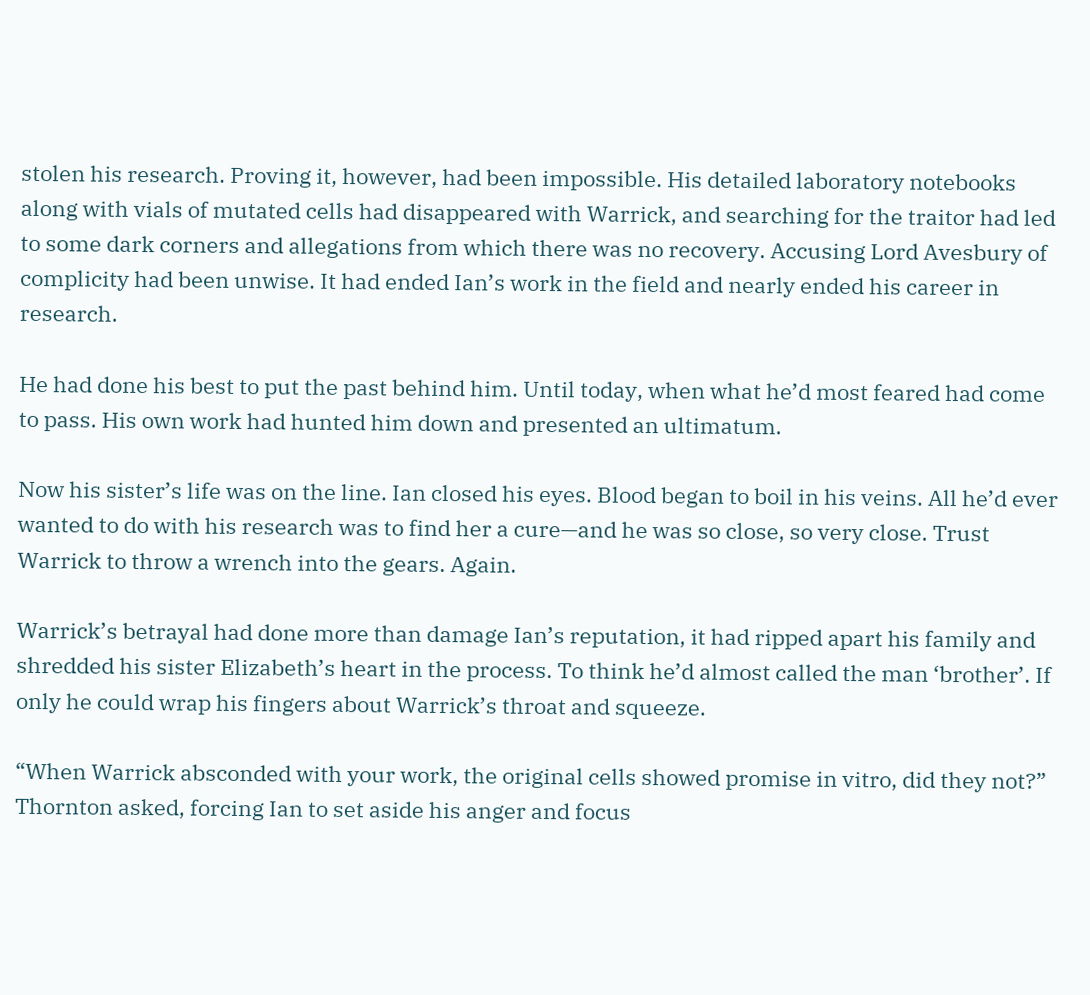stolen his research. Proving it, however, had been impossible. His detailed laboratory notebooks along with vials of mutated cells had disappeared with Warrick, and searching for the traitor had led to some dark corners and allegations from which there was no recovery. Accusing Lord Avesbury of complicity had been unwise. It had ended Ian’s work in the field and nearly ended his career in research.

He had done his best to put the past behind him. Until today, when what he’d most feared had come to pass. His own work had hunted him down and presented an ultimatum.

Now his sister’s life was on the line. Ian closed his eyes. Blood began to boil in his veins. All he’d ever wanted to do with his research was to find her a cure—and he was so close, so very close. Trust Warrick to throw a wrench into the gears. Again.

Warrick’s betrayal had done more than damage Ian’s reputation, it had ripped apart his family and shredded his sister Elizabeth’s heart in the process. To think he’d almost called the man ‘brother’. If only he could wrap his fingers about Warrick’s throat and squeeze.

“When Warrick absconded with your work, the original cells showed promise in vitro, did they not?” Thornton asked, forcing Ian to set aside his anger and focus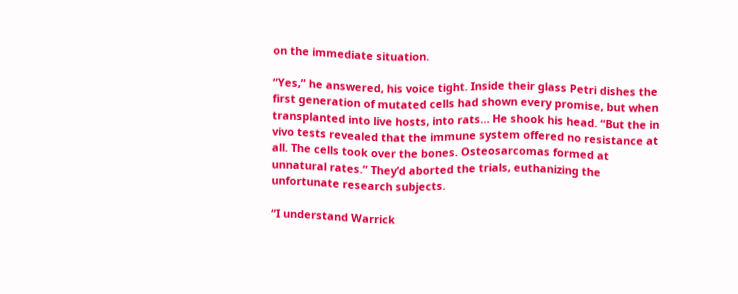on the immediate situation.

“Yes,” he answered, his voice tight. Inside their glass Petri dishes the first generation of mutated cells had shown every promise, but when transplanted into live hosts, into rats… He shook his head. “But the in vivo tests revealed that the immune system offered no resistance at all. The cells took over the bones. Osteosarcomas formed at unnatural rates.” They’d aborted the trials, euthanizing the unfortunate research subjects.

“I understand Warrick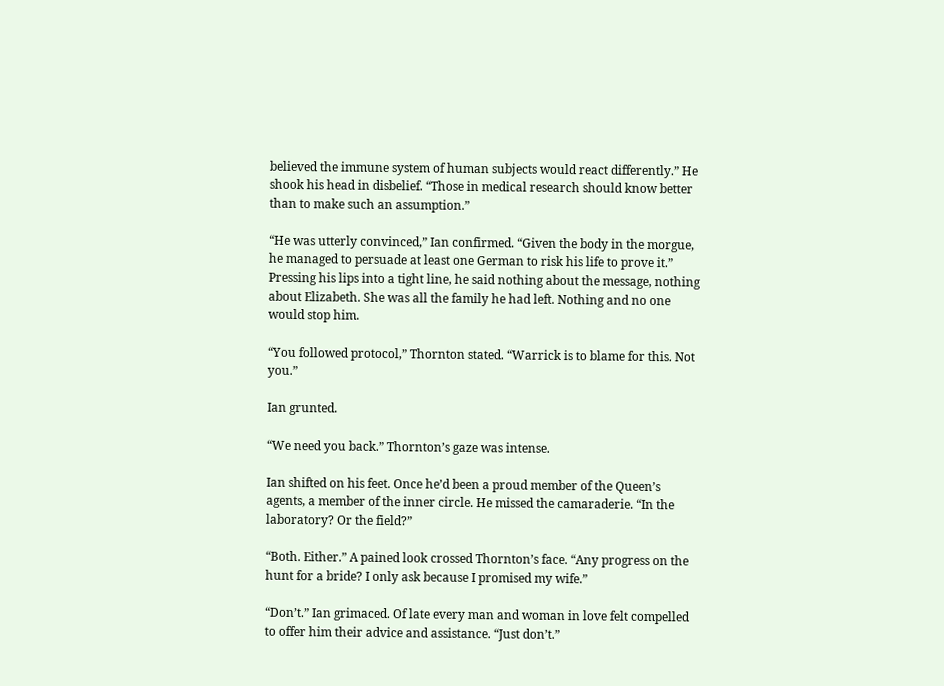believed the immune system of human subjects would react differently.” He shook his head in disbelief. “Those in medical research should know better than to make such an assumption.”

“He was utterly convinced,” Ian confirmed. “Given the body in the morgue, he managed to persuade at least one German to risk his life to prove it.” Pressing his lips into a tight line, he said nothing about the message, nothing about Elizabeth. She was all the family he had left. Nothing and no one would stop him.

“You followed protocol,” Thornton stated. “Warrick is to blame for this. Not you.”

Ian grunted.

“We need you back.” Thornton’s gaze was intense.

Ian shifted on his feet. Once he’d been a proud member of the Queen’s agents, a member of the inner circle. He missed the camaraderie. “In the laboratory? Or the field?”

“Both. Either.” A pained look crossed Thornton’s face. “Any progress on the hunt for a bride? I only ask because I promised my wife.”

“Don’t.” Ian grimaced. Of late every man and woman in love felt compelled to offer him their advice and assistance. “Just don’t.”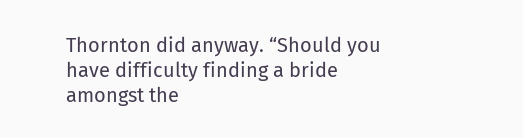Thornton did anyway. “Should you have difficulty finding a bride amongst the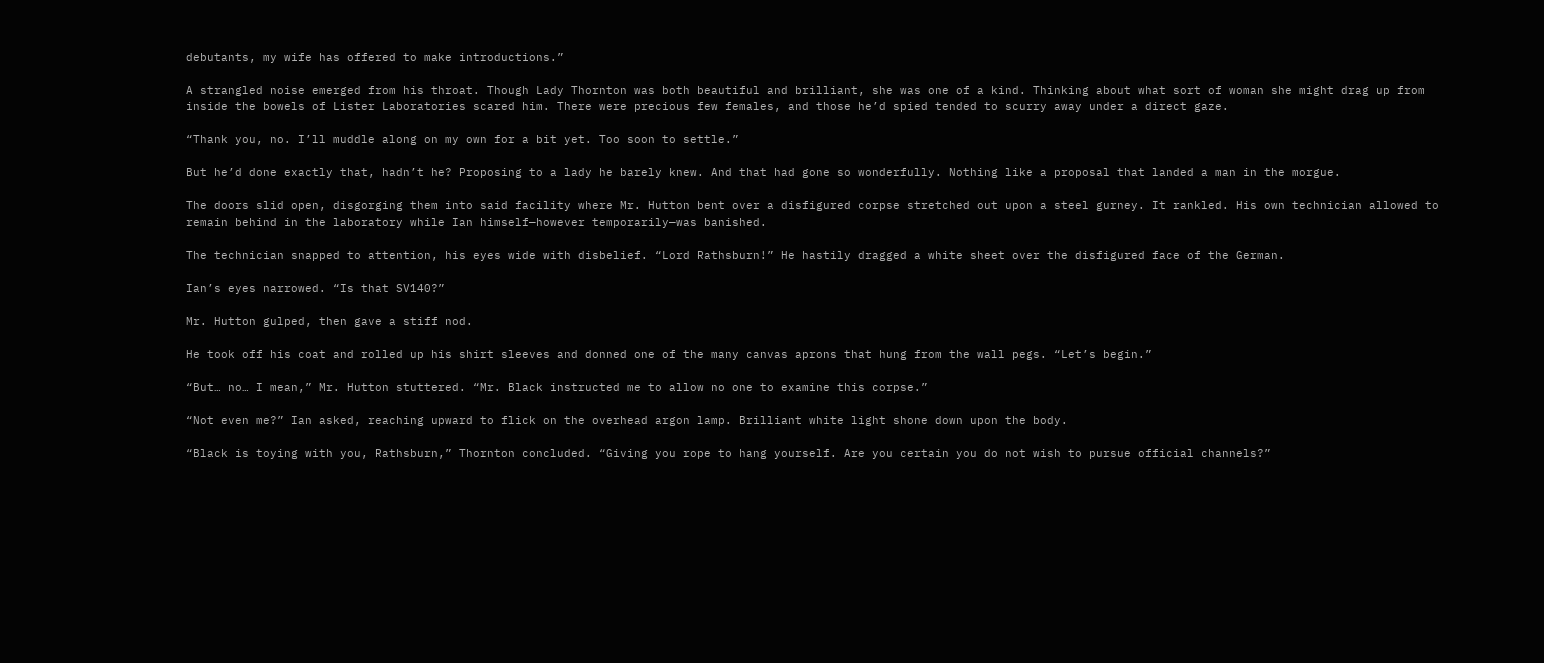debutants, my wife has offered to make introductions.”

A strangled noise emerged from his throat. Though Lady Thornton was both beautiful and brilliant, she was one of a kind. Thinking about what sort of woman she might drag up from inside the bowels of Lister Laboratories scared him. There were precious few females, and those he’d spied tended to scurry away under a direct gaze.

“Thank you, no. I’ll muddle along on my own for a bit yet. Too soon to settle.”

But he’d done exactly that, hadn’t he? Proposing to a lady he barely knew. And that had gone so wonderfully. Nothing like a proposal that landed a man in the morgue.

The doors slid open, disgorging them into said facility where Mr. Hutton bent over a disfigured corpse stretched out upon a steel gurney. It rankled. His own technician allowed to remain behind in the laboratory while Ian himself—however temporarily—was banished.

The technician snapped to attention, his eyes wide with disbelief. “Lord Rathsburn!” He hastily dragged a white sheet over the disfigured face of the German.

Ian’s eyes narrowed. “Is that SV140?”

Mr. Hutton gulped, then gave a stiff nod.

He took off his coat and rolled up his shirt sleeves and donned one of the many canvas aprons that hung from the wall pegs. “Let’s begin.”

“But… no… I mean,” Mr. Hutton stuttered. “Mr. Black instructed me to allow no one to examine this corpse.”

“Not even me?” Ian asked, reaching upward to flick on the overhead argon lamp. Brilliant white light shone down upon the body.

“Black is toying with you, Rathsburn,” Thornton concluded. “Giving you rope to hang yourself. Are you certain you do not wish to pursue official channels?”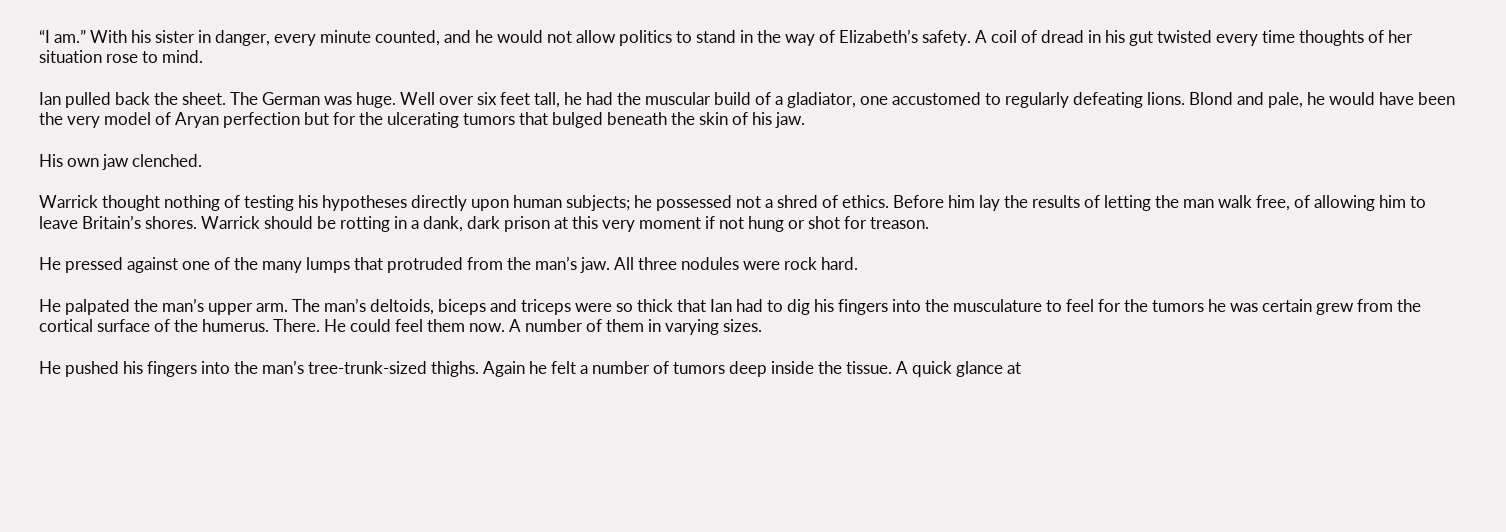“I am.” With his sister in danger, every minute counted, and he would not allow politics to stand in the way of Elizabeth’s safety. A coil of dread in his gut twisted every time thoughts of her situation rose to mind.

Ian pulled back the sheet. The German was huge. Well over six feet tall, he had the muscular build of a gladiator, one accustomed to regularly defeating lions. Blond and pale, he would have been the very model of Aryan perfection but for the ulcerating tumors that bulged beneath the skin of his jaw.

His own jaw clenched.

Warrick thought nothing of testing his hypotheses directly upon human subjects; he possessed not a shred of ethics. Before him lay the results of letting the man walk free, of allowing him to leave Britain’s shores. Warrick should be rotting in a dank, dark prison at this very moment if not hung or shot for treason.

He pressed against one of the many lumps that protruded from the man’s jaw. All three nodules were rock hard.

He palpated the man’s upper arm. The man’s deltoids, biceps and triceps were so thick that Ian had to dig his fingers into the musculature to feel for the tumors he was certain grew from the cortical surface of the humerus. There. He could feel them now. A number of them in varying sizes.

He pushed his fingers into the man’s tree-trunk-sized thighs. Again he felt a number of tumors deep inside the tissue. A quick glance at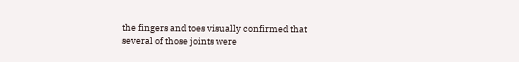the fingers and toes visually confirmed that several of those joints were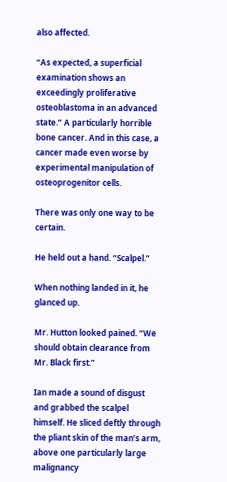also affected.

“As expected, a superficial examination shows an exceedingly proliferative osteoblastoma in an advanced state.” A particularly horrible bone cancer. And in this case, a cancer made even worse by experimental manipulation of osteoprogenitor cells.

There was only one way to be certain.

He held out a hand. “Scalpel.”

When nothing landed in it, he glanced up.

Mr. Hutton looked pained. “We should obtain clearance from Mr. Black first.”

Ian made a sound of disgust and grabbed the scalpel himself. He sliced deftly through the pliant skin of the man’s arm, above one particularly large malignancy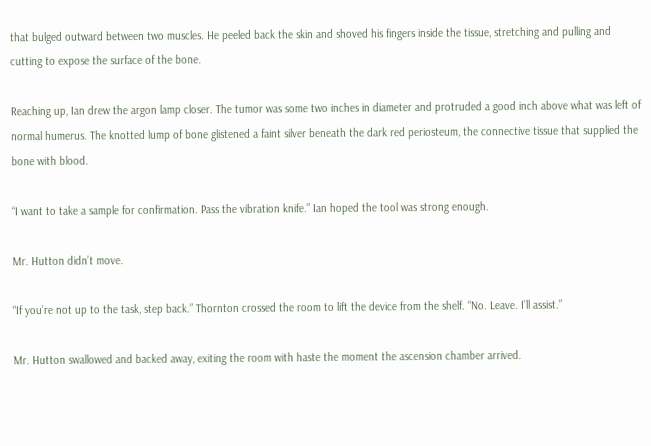that bulged outward between two muscles. He peeled back the skin and shoved his fingers inside the tissue, stretching and pulling and cutting to expose the surface of the bone.

Reaching up, Ian drew the argon lamp closer. The tumor was some two inches in diameter and protruded a good inch above what was left of normal humerus. The knotted lump of bone glistened a faint silver beneath the dark red periosteum, the connective tissue that supplied the bone with blood.

“I want to take a sample for confirmation. Pass the vibration knife.” Ian hoped the tool was strong enough.

Mr. Hutton didn’t move.

“If you’re not up to the task, step back.” Thornton crossed the room to lift the device from the shelf. “No. Leave. I’ll assist.”

Mr. Hutton swallowed and backed away, exiting the room with haste the moment the ascension chamber arrived.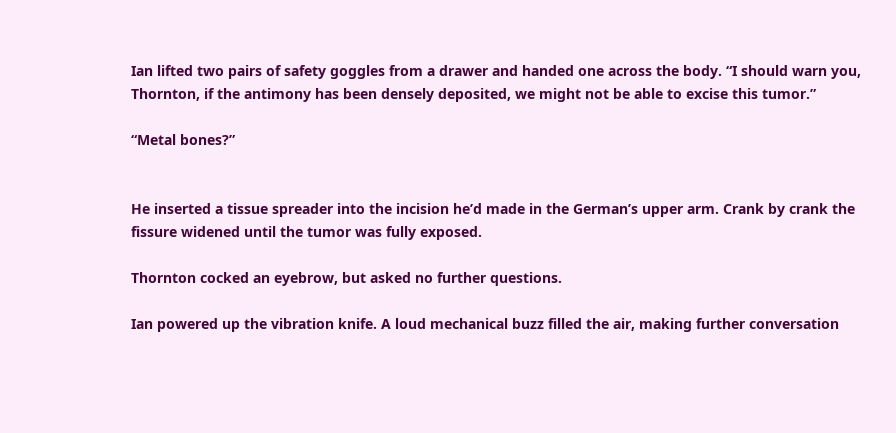Ian lifted two pairs of safety goggles from a drawer and handed one across the body. “I should warn you, Thornton, if the antimony has been densely deposited, we might not be able to excise this tumor.”

“Metal bones?”


He inserted a tissue spreader into the incision he’d made in the German’s upper arm. Crank by crank the fissure widened until the tumor was fully exposed.

Thornton cocked an eyebrow, but asked no further questions.

Ian powered up the vibration knife. A loud mechanical buzz filled the air, making further conversation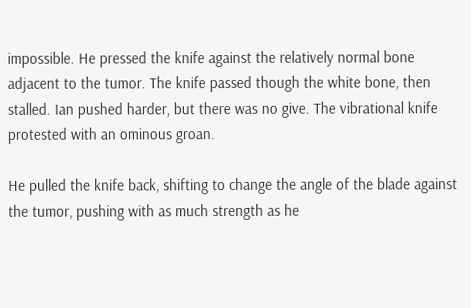impossible. He pressed the knife against the relatively normal bone adjacent to the tumor. The knife passed though the white bone, then stalled. Ian pushed harder, but there was no give. The vibrational knife protested with an ominous groan.

He pulled the knife back, shifting to change the angle of the blade against the tumor, pushing with as much strength as he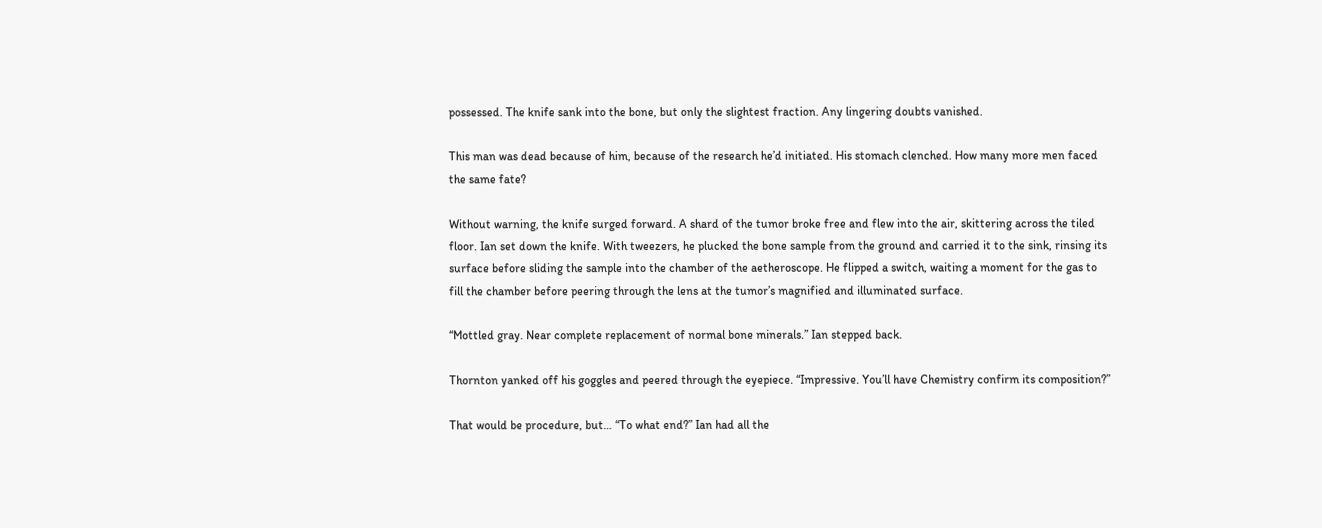possessed. The knife sank into the bone, but only the slightest fraction. Any lingering doubts vanished.

This man was dead because of him, because of the research he’d initiated. His stomach clenched. How many more men faced the same fate?

Without warning, the knife surged forward. A shard of the tumor broke free and flew into the air, skittering across the tiled floor. Ian set down the knife. With tweezers, he plucked the bone sample from the ground and carried it to the sink, rinsing its surface before sliding the sample into the chamber of the aetheroscope. He flipped a switch, waiting a moment for the gas to fill the chamber before peering through the lens at the tumor’s magnified and illuminated surface.

“Mottled gray. Near complete replacement of normal bone minerals.” Ian stepped back.

Thornton yanked off his goggles and peered through the eyepiece. “Impressive. You’ll have Chemistry confirm its composition?”

That would be procedure, but… “To what end?” Ian had all the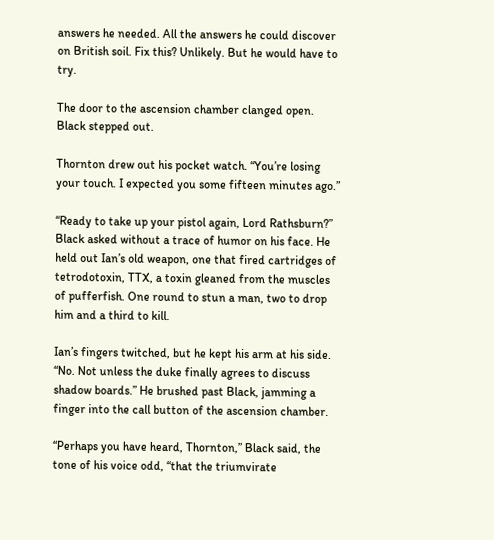answers he needed. All the answers he could discover on British soil. Fix this? Unlikely. But he would have to try.

The door to the ascension chamber clanged open. Black stepped out.

Thornton drew out his pocket watch. “You’re losing your touch. I expected you some fifteen minutes ago.”

“Ready to take up your pistol again, Lord Rathsburn?” Black asked without a trace of humor on his face. He held out Ian’s old weapon, one that fired cartridges of tetrodotoxin, TTX, a toxin gleaned from the muscles of pufferfish. One round to stun a man, two to drop him and a third to kill.

Ian’s fingers twitched, but he kept his arm at his side. “No. Not unless the duke finally agrees to discuss shadow boards.” He brushed past Black, jamming a finger into the call button of the ascension chamber.

“Perhaps you have heard, Thornton,” Black said, the tone of his voice odd, “that the triumvirate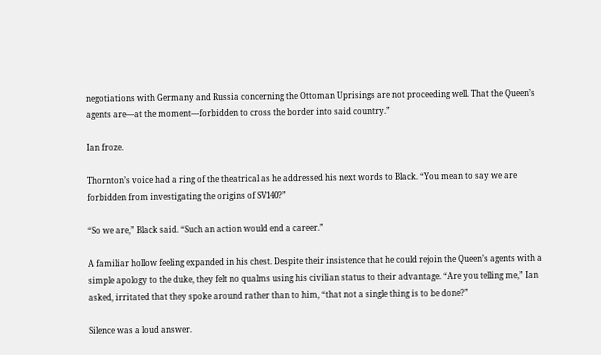negotiations with Germany and Russia concerning the Ottoman Uprisings are not proceeding well. That the Queen’s agents are—at the moment—forbidden to cross the border into said country.”

Ian froze.

Thornton’s voice had a ring of the theatrical as he addressed his next words to Black. “You mean to say we are forbidden from investigating the origins of SV140?”

“So we are,” Black said. “Such an action would end a career.”

A familiar hollow feeling expanded in his chest. Despite their insistence that he could rejoin the Queen’s agents with a simple apology to the duke, they felt no qualms using his civilian status to their advantage. “Are you telling me,” Ian asked, irritated that they spoke around rather than to him, “that not a single thing is to be done?”

Silence was a loud answer.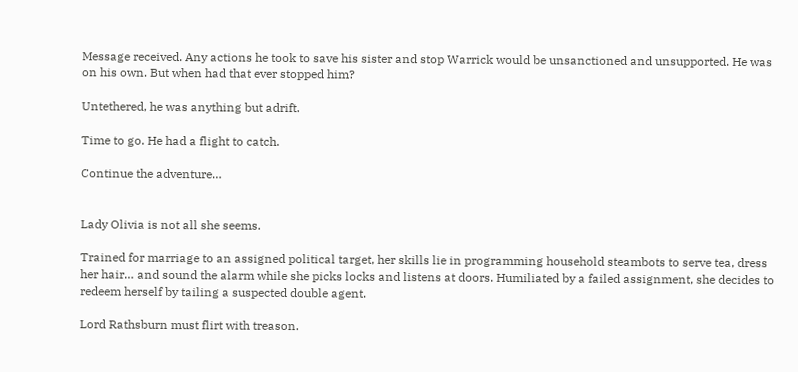Message received. Any actions he took to save his sister and stop Warrick would be unsanctioned and unsupported. He was on his own. But when had that ever stopped him?

Untethered, he was anything but adrift.

Time to go. He had a flight to catch.

Continue the adventure…


Lady Olivia is not all she seems.

Trained for marriage to an assigned political target, her skills lie in programming household steambots to serve tea, dress her hair… and sound the alarm while she picks locks and listens at doors. Humiliated by a failed assignment, she decides to redeem herself by tailing a suspected double agent.

Lord Rathsburn must flirt with treason.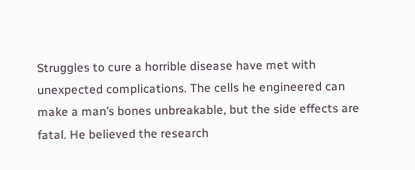Struggles to cure a horrible disease have met with unexpected complications. The cells he engineered can make a man’s bones unbreakable, but the side effects are fatal. He believed the research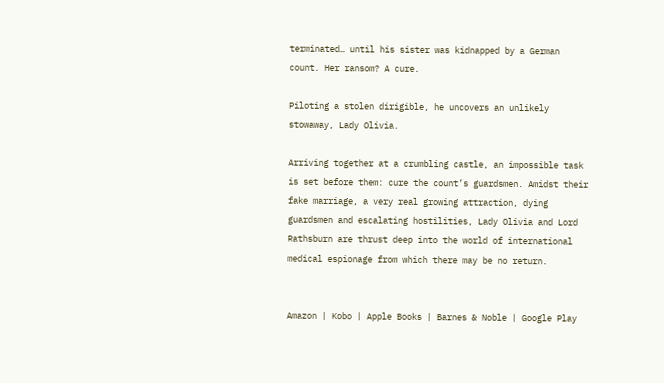terminated… until his sister was kidnapped by a German count. Her ransom? A cure.

Piloting a stolen dirigible, he uncovers an unlikely stowaway, Lady Olivia.

Arriving together at a crumbling castle, an impossible task is set before them: cure the count’s guardsmen. Amidst their fake marriage, a very real growing attraction, dying guardsmen and escalating hostilities, Lady Olivia and Lord Rathsburn are thrust deep into the world of international medical espionage from which there may be no return.


Amazon | Kobo | Apple Books | Barnes & Noble | Google Play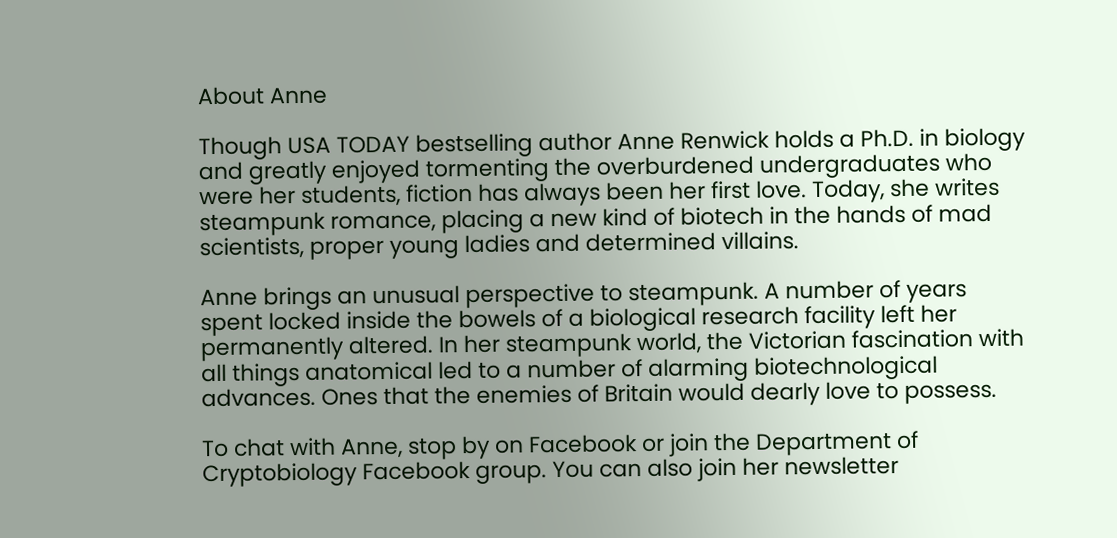About Anne

Though USA TODAY bestselling author Anne Renwick holds a Ph.D. in biology and greatly enjoyed tormenting the overburdened undergraduates who were her students, fiction has always been her first love. Today, she writes steampunk romance, placing a new kind of biotech in the hands of mad scientists, proper young ladies and determined villains.

Anne brings an unusual perspective to steampunk. A number of years spent locked inside the bowels of a biological research facility left her permanently altered. In her steampunk world, the Victorian fascination with all things anatomical led to a number of alarming biotechnological advances. Ones that the enemies of Britain would dearly love to possess.

To chat with Anne, stop by on Facebook or join the Department of Cryptobiology Facebook group. You can also join her newsletter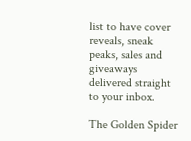list to have cover reveals, sneak peaks, sales and giveaways delivered straight to your inbox.

The Golden Spider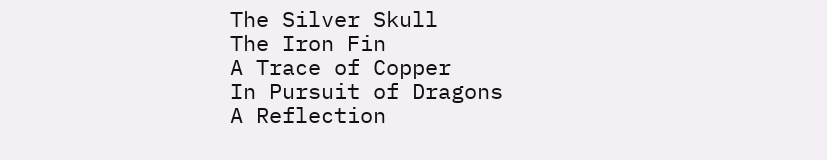The Silver Skull
The Iron Fin
A Trace of Copper
In Pursuit of Dragons
A Reflection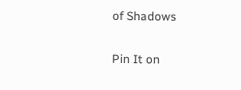of Shadows

Pin It on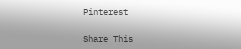Pinterest

Share This